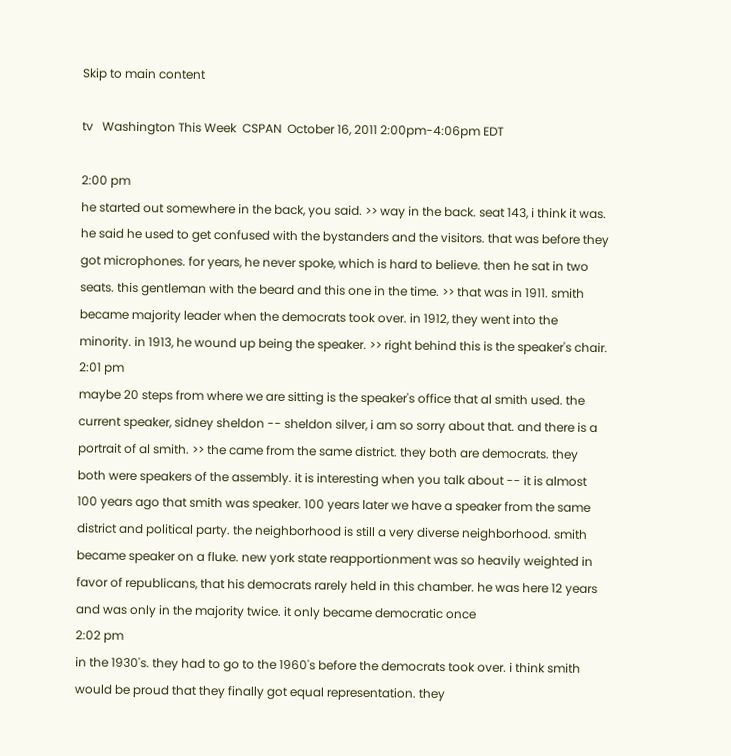Skip to main content

tv   Washington This Week  CSPAN  October 16, 2011 2:00pm-4:06pm EDT

2:00 pm
he started out somewhere in the back, you said. >> way in the back. seat 143, i think it was. he said he used to get confused with the bystanders and the visitors. that was before they got microphones. for years, he never spoke, which is hard to believe. then he sat in two seats. this gentleman with the beard and this one in the time. >> that was in 1911. smith became majority leader when the democrats took over. in 1912, they went into the minority. in 1913, he wound up being the speaker. >> right behind this is the speaker's chair.
2:01 pm
maybe 20 steps from where we are sitting is the speaker's office that al smith used. the current speaker, sidney sheldon -- sheldon silver, i am so sorry about that. and there is a portrait of al smith. >> the came from the same district. they both are democrats. they both were speakers of the assembly. it is interesting when you talk about -- it is almost 100 years ago that smith was speaker. 100 years later we have a speaker from the same district and political party. the neighborhood is still a very diverse neighborhood. smith became speaker on a fluke. new york state reapportionment was so heavily weighted in favor of republicans, that his democrats rarely held in this chamber. he was here 12 years and was only in the majority twice. it only became democratic once
2:02 pm
in the 1930's. they had to go to the 1960's before the democrats took over. i think smith would be proud that they finally got equal representation. they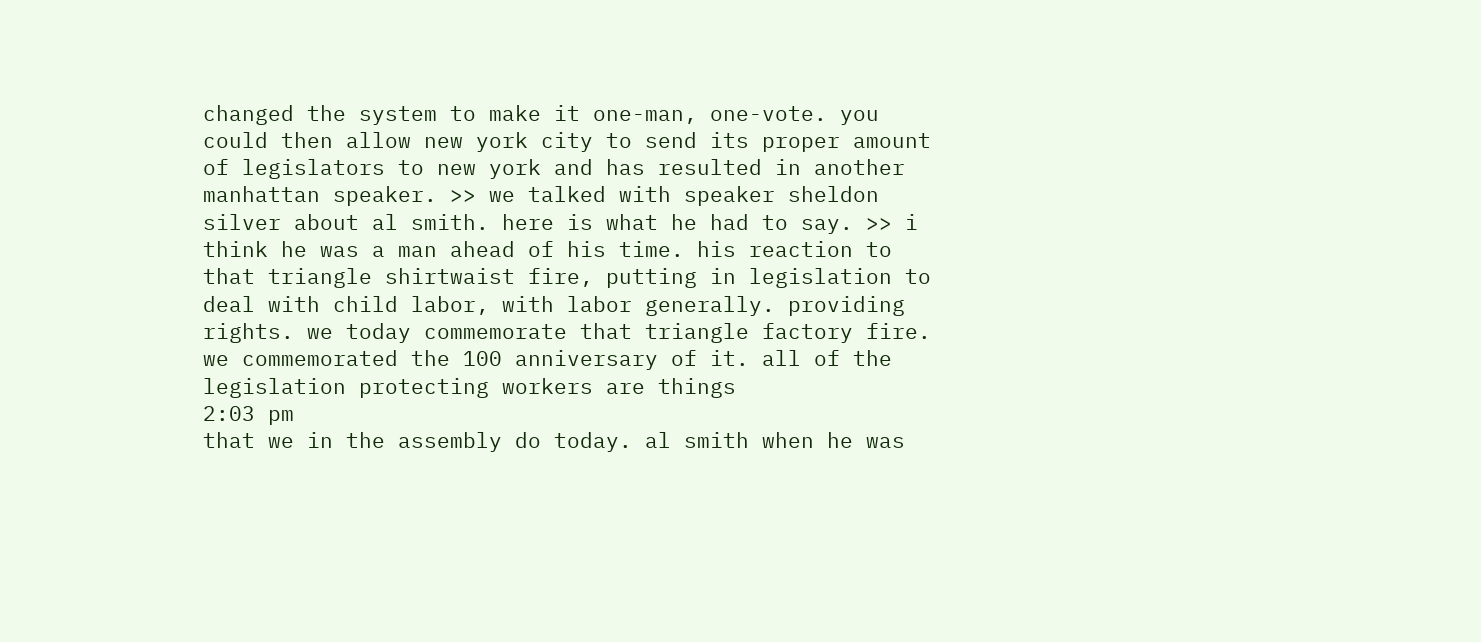changed the system to make it one-man, one-vote. you could then allow new york city to send its proper amount of legislators to new york and has resulted in another manhattan speaker. >> we talked with speaker sheldon silver about al smith. here is what he had to say. >> i think he was a man ahead of his time. his reaction to that triangle shirtwaist fire, putting in legislation to deal with child labor, with labor generally. providing rights. we today commemorate that triangle factory fire. we commemorated the 100 anniversary of it. all of the legislation protecting workers are things
2:03 pm
that we in the assembly do today. al smith when he was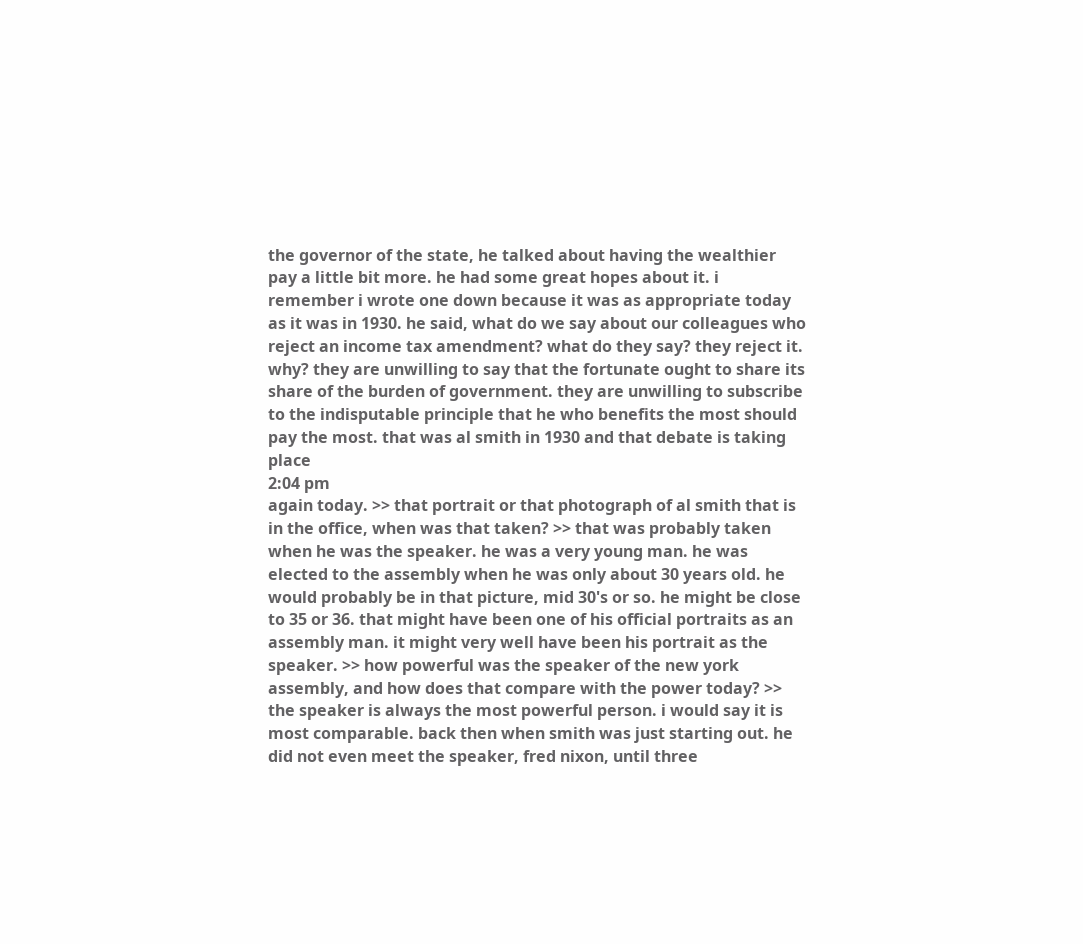the governor of the state, he talked about having the wealthier pay a little bit more. he had some great hopes about it. i remember i wrote one down because it was as appropriate today as it was in 1930. he said, what do we say about our colleagues who reject an income tax amendment? what do they say? they reject it. why? they are unwilling to say that the fortunate ought to share its share of the burden of government. they are unwilling to subscribe to the indisputable principle that he who benefits the most should pay the most. that was al smith in 1930 and that debate is taking place
2:04 pm
again today. >> that portrait or that photograph of al smith that is in the office, when was that taken? >> that was probably taken when he was the speaker. he was a very young man. he was elected to the assembly when he was only about 30 years old. he would probably be in that picture, mid 30's or so. he might be close to 35 or 36. that might have been one of his official portraits as an assembly man. it might very well have been his portrait as the speaker. >> how powerful was the speaker of the new york assembly, and how does that compare with the power today? >> the speaker is always the most powerful person. i would say it is most comparable. back then when smith was just starting out. he did not even meet the speaker, fred nixon, until three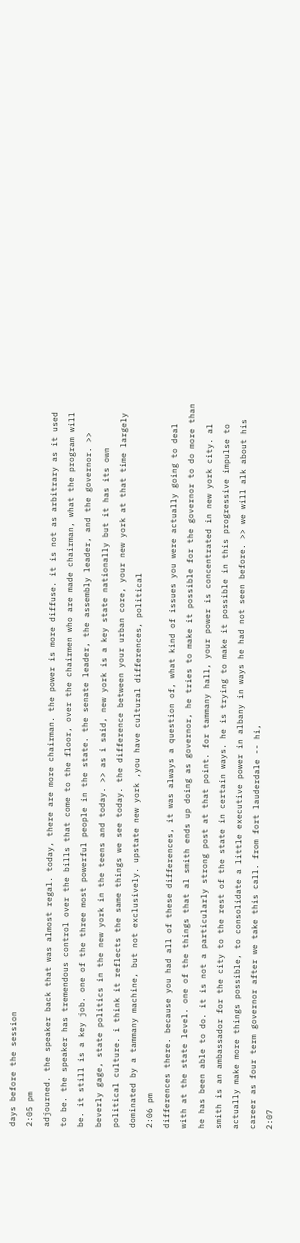days before the session
2:05 pm
adjourned. the speaker back that was almost regal. today, there are more chairman. the power is more diffuse. it is not as arbitrary as it used to be. the speaker has tremendous control over the bills that come to the floor, over the chairmen who are made chairman, what the program will be. it still is a key job. one of the three most powerful people in the state. the senate leader, the assembly leader, and the governor. >> beverly gage, state politics in the new york in the teens and today. >> as i said, new york is a key state nationally but it has its own political culture. i think it reflects the same things we see today. the difference between your urban core, your new york at that time largely dominated by a tammany machine, but not exclusively. upstate new york ,you have cultural differences, political
2:06 pm
differences there. because you had all of these differences, it was always a question of, what kind of issues you were actually going to deal with at the state level. one of the things that al smith ends up doing as governor, he tries to make it possible for the governor to do more than he has been able to do. it is not a particularly strong post at that point. for tammany hall, your power is concentrated in new york city. al smith is an ambassador for the city to the rest of the state in certain ways. he is trying to make it possible in this progressive impulse to actually make more things possible, to consolidate a little executive power in albany in ways he had not seen before. >> we will alk about his career as four term governor after we take this call. from fort lauderdale -- hi,
2:07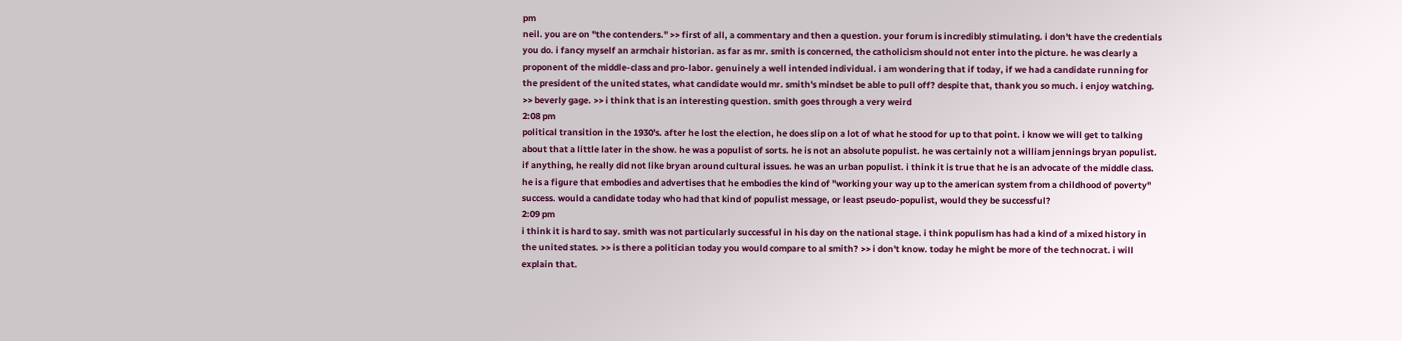pm
neil. you are on "the contenders." >> first of all, a commentary and then a question. your forum is incredibly stimulating. i don't have the credentials you do. i fancy myself an armchair historian. as far as mr. smith is concerned, the catholicism should not enter into the picture. he was clearly a proponent of the middle-class and pro-labor. genuinely a well intended individual. i am wondering that if today, if we had a candidate running for the president of the united states, what candidate would mr. smith's mindset be able to pull off? despite that, thank you so much. i enjoy watching. >> beverly gage. >> i think that is an interesting question. smith goes through a very weird
2:08 pm
political transition in the 1930's. after he lost the election, he does slip on a lot of what he stood for up to that point. i know we will get to talking about that a little later in the show. he was a populist of sorts. he is not an absolute populist. he was certainly not a william jennings bryan populist. if anything, he really did not like bryan around cultural issues. he was an urban populist. i think it is true that he is an advocate of the middle class. he is a figure that embodies and advertises that he embodies the kind of "working your way up to the american system from a childhood of poverty" success. would a candidate today who had that kind of populist message, or least pseudo-populist, would they be successful?
2:09 pm
i think it is hard to say. smith was not particularly successful in his day on the national stage. i think populism has had a kind of a mixed history in the united states. >> is there a politician today you would compare to al smith? >> i don't know. today he might be more of the technocrat. i will explain that.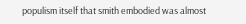populism itself that smith embodied was almost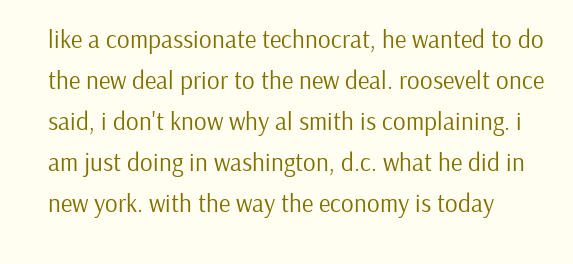like a compassionate technocrat, he wanted to do the new deal prior to the new deal. roosevelt once said, i don't know why al smith is complaining. i am just doing in washington, d.c. what he did in new york. with the way the economy is today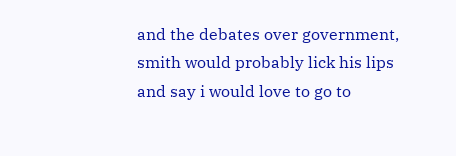and the debates over government, smith would probably lick his lips and say i would love to go to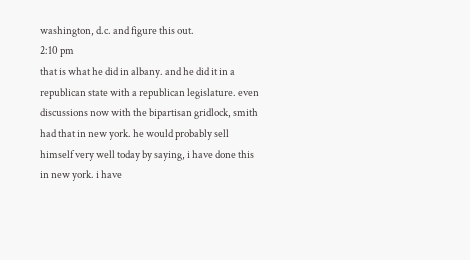washington, d.c. and figure this out.
2:10 pm
that is what he did in albany. and he did it in a republican state with a republican legislature. even discussions now with the bipartisan gridlock, smith had that in new york. he would probably sell himself very well today by saying, i have done this in new york. i have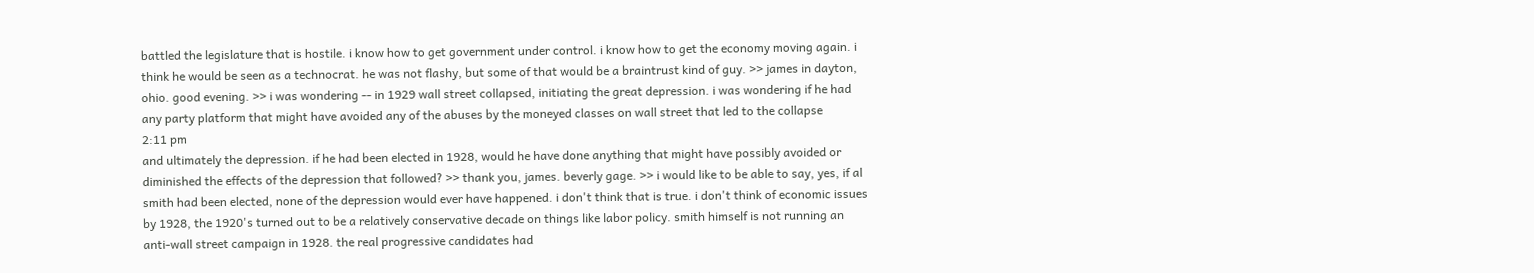battled the legislature that is hostile. i know how to get government under control. i know how to get the economy moving again. i think he would be seen as a technocrat. he was not flashy, but some of that would be a braintrust kind of guy. >> james in dayton, ohio. good evening. >> i was wondering -- in 1929 wall street collapsed, initiating the great depression. i was wondering if he had any party platform that might have avoided any of the abuses by the moneyed classes on wall street that led to the collapse
2:11 pm
and ultimately the depression. if he had been elected in 1928, would he have done anything that might have possibly avoided or diminished the effects of the depression that followed? >> thank you, james. beverly gage. >> i would like to be able to say, yes, if al smith had been elected, none of the depression would ever have happened. i don't think that is true. i don't think of economic issues by 1928, the 1920's turned out to be a relatively conservative decade on things like labor policy. smith himself is not running an anti-wall street campaign in 1928. the real progressive candidates had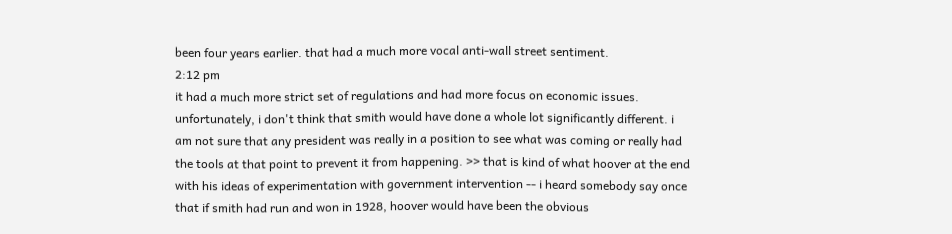been four years earlier. that had a much more vocal anti-wall street sentiment.
2:12 pm
it had a much more strict set of regulations and had more focus on economic issues. unfortunately, i don't think that smith would have done a whole lot significantly different. i am not sure that any president was really in a position to see what was coming or really had the tools at that point to prevent it from happening. >> that is kind of what hoover at the end with his ideas of experimentation with government intervention -- i heard somebody say once that if smith had run and won in 1928, hoover would have been the obvious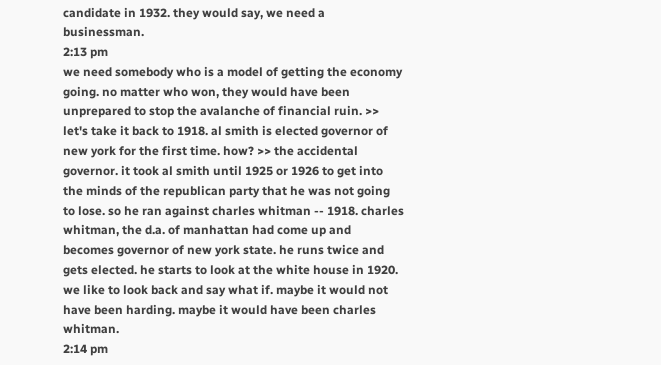candidate in 1932. they would say, we need a businessman.
2:13 pm
we need somebody who is a model of getting the economy going. no matter who won, they would have been unprepared to stop the avalanche of financial ruin. >> let's take it back to 1918. al smith is elected governor of new york for the first time. how? >> the accidental governor. it took al smith until 1925 or 1926 to get into the minds of the republican party that he was not going to lose. so he ran against charles whitman -- 1918. charles whitman, the d.a. of manhattan had come up and becomes governor of new york state. he runs twice and gets elected. he starts to look at the white house in 1920. we like to look back and say what if. maybe it would not have been harding. maybe it would have been charles whitman.
2:14 pm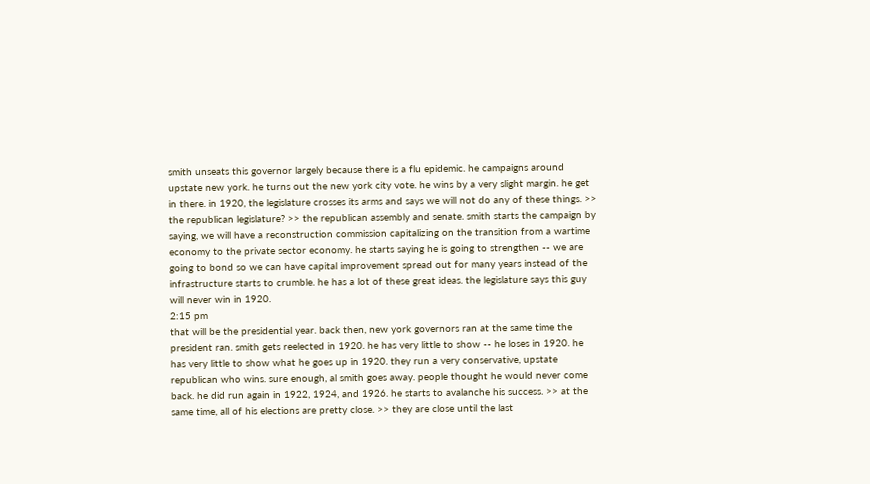smith unseats this governor largely because there is a flu epidemic. he campaigns around upstate new york. he turns out the new york city vote. he wins by a very slight margin. he get in there. in 1920, the legislature crosses its arms and says we will not do any of these things. >> the republican legislature? >> the republican assembly and senate. smith starts the campaign by saying, we will have a reconstruction commission capitalizing on the transition from a wartime economy to the private sector economy. he starts saying he is going to strengthen -- we are going to bond so we can have capital improvement spread out for many years instead of the infrastructure starts to crumble. he has a lot of these great ideas. the legislature says this guy will never win in 1920.
2:15 pm
that will be the presidential year. back then, new york governors ran at the same time the president ran. smith gets reelected in 1920. he has very little to show -- he loses in 1920. he has very little to show what he goes up in 1920. they run a very conservative, upstate republican who wins. sure enough, al smith goes away. people thought he would never come back. he did run again in 1922, 1924, and 1926. he starts to avalanche his success. >> at the same time, all of his elections are pretty close. >> they are close until the last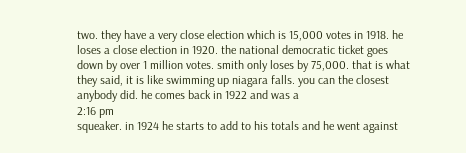two. they have a very close election which is 15,000 votes in 1918. he loses a close election in 1920. the national democratic ticket goes down by over 1 million votes. smith only loses by 75,000. that is what they said, it is like swimming up niagara falls. you can the closest anybody did. he comes back in 1922 and was a
2:16 pm
squeaker. in 1924 he starts to add to his totals and he went against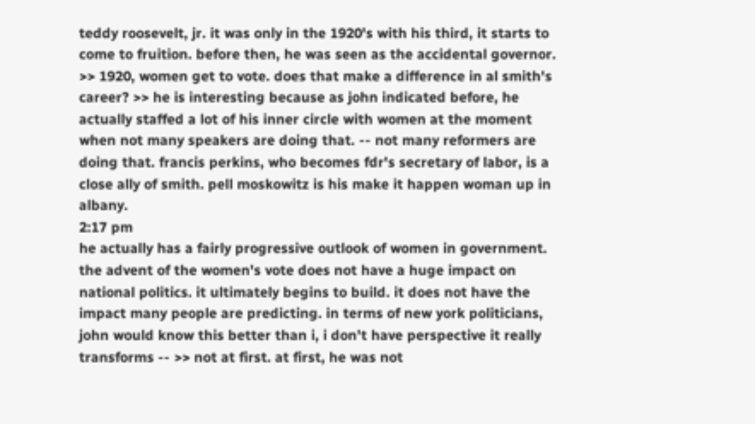teddy roosevelt, jr. it was only in the 1920's with his third, it starts to come to fruition. before then, he was seen as the accidental governor. >> 1920, women get to vote. does that make a difference in al smith's career? >> he is interesting because as john indicated before, he actually staffed a lot of his inner circle with women at the moment when not many speakers are doing that. -- not many reformers are doing that. francis perkins, who becomes fdr's secretary of labor, is a close ally of smith. pell moskowitz is his make it happen woman up in albany.
2:17 pm
he actually has a fairly progressive outlook of women in government. the advent of the women's vote does not have a huge impact on national politics. it ultimately begins to build. it does not have the impact many people are predicting. in terms of new york politicians, john would know this better than i, i don't have perspective it really transforms -- >> not at first. at first, he was not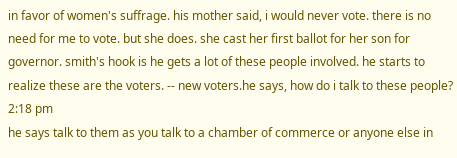in favor of women's suffrage. his mother said, i would never vote. there is no need for me to vote. but she does. she cast her first ballot for her son for governor. smith's hook is he gets a lot of these people involved. he starts to realize these are the voters. -- new voters.he says, how do i talk to these people?
2:18 pm
he says talk to them as you talk to a chamber of commerce or anyone else in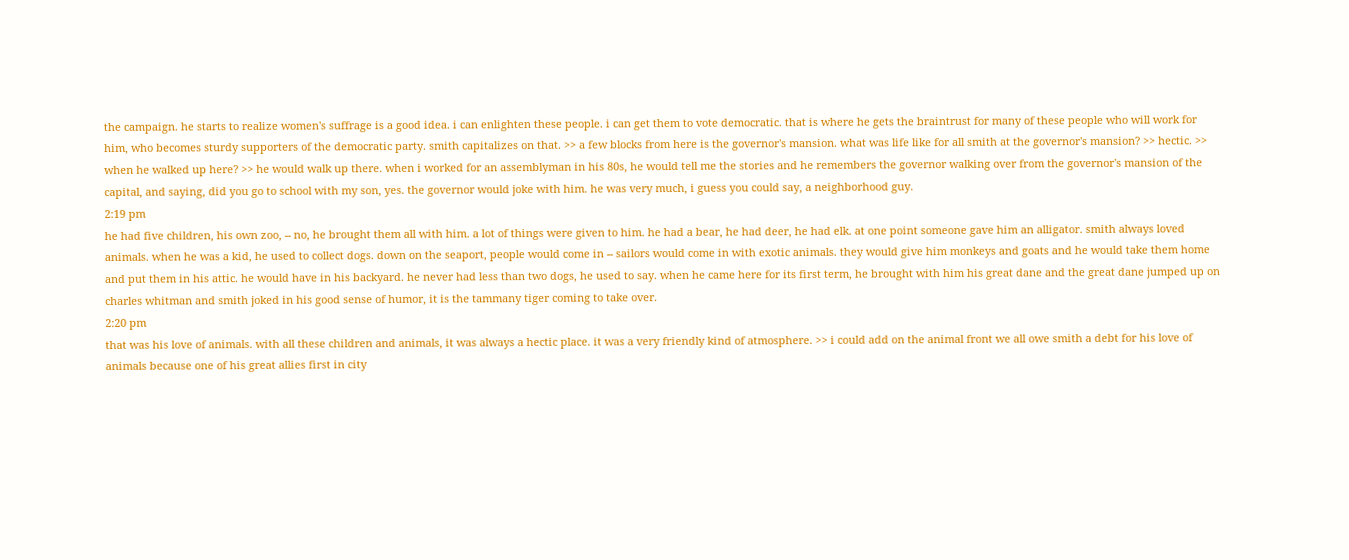the campaign. he starts to realize women's suffrage is a good idea. i can enlighten these people. i can get them to vote democratic. that is where he gets the braintrust for many of these people who will work for him, who becomes sturdy supporters of the democratic party. smith capitalizes on that. >> a few blocks from here is the governor's mansion. what was life like for all smith at the governor's mansion? >> hectic. >> when he walked up here? >> he would walk up there. when i worked for an assemblyman in his 80s, he would tell me the stories and he remembers the governor walking over from the governor's mansion of the capital, and saying, did you go to school with my son, yes. the governor would joke with him. he was very much, i guess you could say, a neighborhood guy.
2:19 pm
he had five children, his own zoo, -- no, he brought them all with him. a lot of things were given to him. he had a bear, he had deer, he had elk. at one point someone gave him an alligator. smith always loved animals. when he was a kid, he used to collect dogs. down on the seaport, people would come in -- sailors would come in with exotic animals. they would give him monkeys and goats and he would take them home and put them in his attic. he would have in his backyard. he never had less than two dogs, he used to say. when he came here for its first term, he brought with him his great dane and the great dane jumped up on charles whitman and smith joked in his good sense of humor, it is the tammany tiger coming to take over.
2:20 pm
that was his love of animals. with all these children and animals, it was always a hectic place. it was a very friendly kind of atmosphere. >> i could add on the animal front we all owe smith a debt for his love of animals because one of his great allies first in city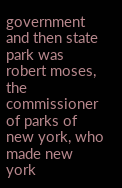government and then state park was robert moses, the commissioner of parks of new york, who made new york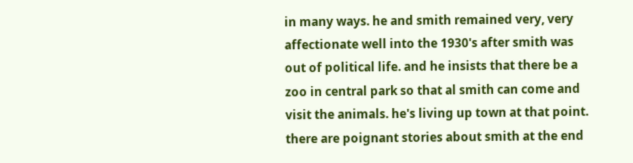in many ways. he and smith remained very, very affectionate well into the 1930's after smith was out of political life. and he insists that there be a zoo in central park so that al smith can come and visit the animals. he's living up town at that point. there are poignant stories about smith at the end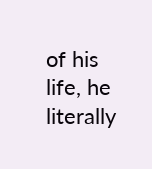of his life, he literally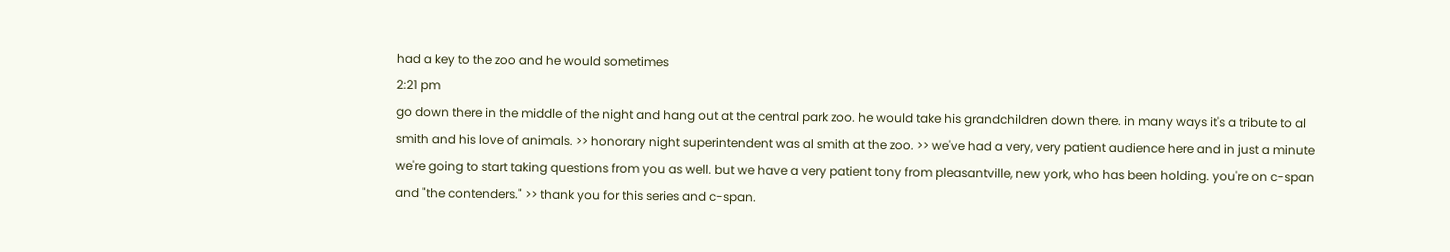had a key to the zoo and he would sometimes
2:21 pm
go down there in the middle of the night and hang out at the central park zoo. he would take his grandchildren down there. in many ways it's a tribute to al smith and his love of animals. >> honorary night superintendent was al smith at the zoo. >> we've had a very, very patient audience here and in just a minute we're going to start taking questions from you as well. but we have a very patient tony from pleasantville, new york, who has been holding. you're on c-span and "the contenders." >> thank you for this series and c-span.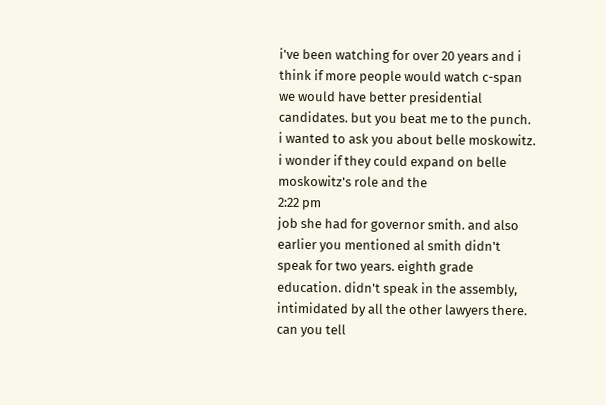i've been watching for over 20 years and i think if more people would watch c-span we would have better presidential candidates. but you beat me to the punch. i wanted to ask you about belle moskowitz. i wonder if they could expand on belle moskowitz's role and the
2:22 pm
job she had for governor smith. and also earlier you mentioned al smith didn't speak for two years. eighth grade education. didn't speak in the assembly, intimidated by all the other lawyers there. can you tell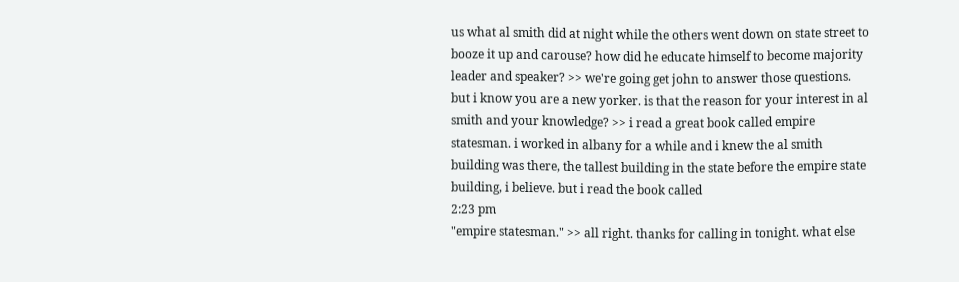us what al smith did at night while the others went down on state street to booze it up and carouse? how did he educate himself to become majority leader and speaker? >> we're going get john to answer those questions. but i know you are a new yorker. is that the reason for your interest in al smith and your knowledge? >> i read a great book called empire statesman. i worked in albany for a while and i knew the al smith building was there, the tallest building in the state before the empire state building, i believe. but i read the book called
2:23 pm
"empire statesman." >> all right. thanks for calling in tonight. what else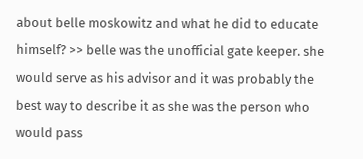about belle moskowitz and what he did to educate himself? >> belle was the unofficial gate keeper. she would serve as his advisor and it was probably the best way to describe it as she was the person who would pass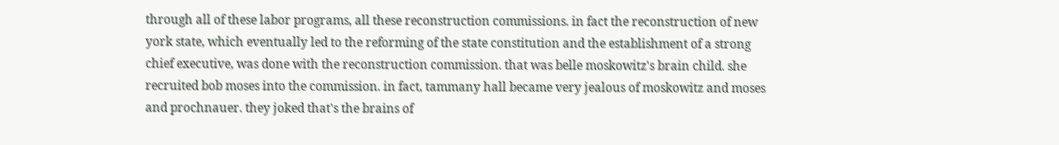through all of these labor programs, all these reconstruction commissions. in fact the reconstruction of new york state, which eventually led to the reforming of the state constitution and the establishment of a strong chief executive, was done with the reconstruction commission. that was belle moskowitz's brain child. she recruited bob moses into the commission. in fact, tammany hall became very jealous of moskowitz and moses and prochnauer. they joked that's the brains of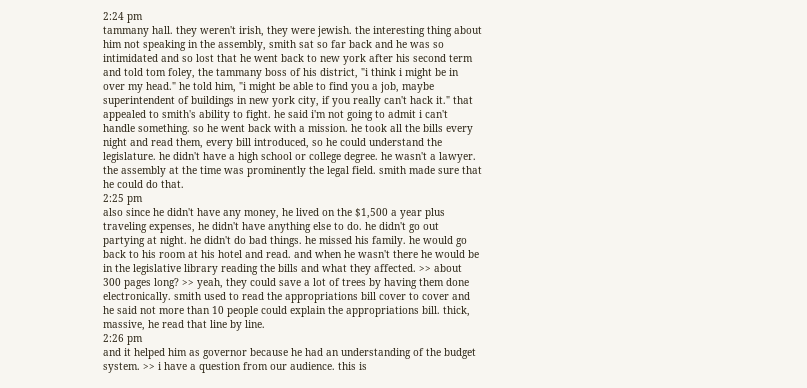2:24 pm
tammany hall. they weren't irish, they were jewish. the interesting thing about him not speaking in the assembly, smith sat so far back and he was so intimidated and so lost that he went back to new york after his second term and told tom foley, the tammany boss of his district, "i think i might be in over my head." he told him, "i might be able to find you a job, maybe superintendent of buildings in new york city, if you really can't hack it." that appealed to smith's ability to fight. he said i'm not going to admit i can't handle something. so he went back with a mission. he took all the bills every night and read them, every bill introduced, so he could understand the legislature. he didn't have a high school or college degree. he wasn't a lawyer. the assembly at the time was prominently the legal field. smith made sure that he could do that.
2:25 pm
also since he didn't have any money, he lived on the $1,500 a year plus traveling expenses, he didn't have anything else to do. he didn't go out partying at night. he didn't do bad things. he missed his family. he would go back to his room at his hotel and read. and when he wasn't there he would be in the legislative library reading the bills and what they affected. >> about 300 pages long? >> yeah, they could save a lot of trees by having them done electronically. smith used to read the appropriations bill cover to cover and he said not more than 10 people could explain the appropriations bill. thick, massive, he read that line by line.
2:26 pm
and it helped him as governor because he had an understanding of the budget system. >> i have a question from our audience. this is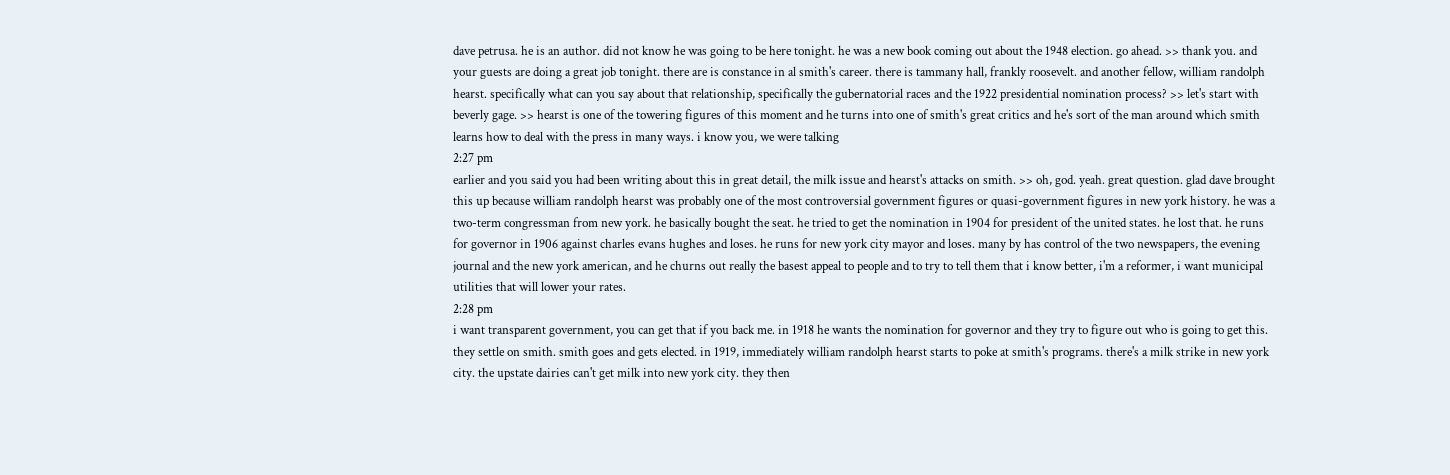dave petrusa. he is an author. did not know he was going to be here tonight. he was a new book coming out about the 1948 election. go ahead. >> thank you. and your guests are doing a great job tonight. there are is constance in al smith's career. there is tammany hall, frankly roosevelt. and another fellow, william randolph hearst. specifically what can you say about that relationship, specifically the gubernatorial races and the 1922 presidential nomination process? >> let's start with beverly gage. >> hearst is one of the towering figures of this moment and he turns into one of smith's great critics and he's sort of the man around which smith learns how to deal with the press in many ways. i know you, we were talking
2:27 pm
earlier and you said you had been writing about this in great detail, the milk issue and hearst's attacks on smith. >> oh, god. yeah. great question. glad dave brought this up because william randolph hearst was probably one of the most controversial government figures or quasi-government figures in new york history. he was a two-term congressman from new york. he basically bought the seat. he tried to get the nomination in 1904 for president of the united states. he lost that. he runs for governor in 1906 against charles evans hughes and loses. he runs for new york city mayor and loses. many by has control of the two newspapers, the evening journal and the new york american, and he churns out really the basest appeal to people and to try to tell them that i know better, i'm a reformer, i want municipal utilities that will lower your rates.
2:28 pm
i want transparent government, you can get that if you back me. in 1918 he wants the nomination for governor and they try to figure out who is going to get this. they settle on smith. smith goes and gets elected. in 1919, immediately william randolph hearst starts to poke at smith's programs. there's a milk strike in new york city. the upstate dairies can't get milk into new york city. they then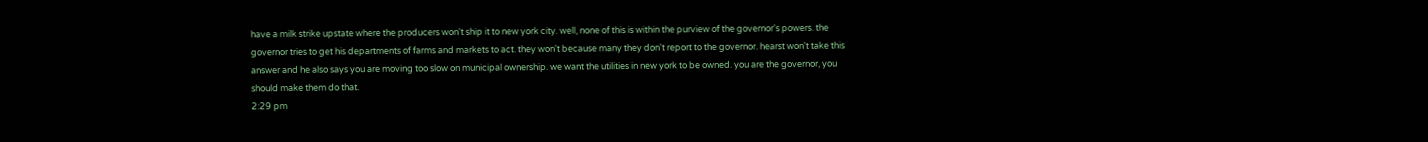have a milk strike upstate where the producers won't ship it to new york city. well, none of this is within the purview of the governor's powers. the governor tries to get his departments of farms and markets to act. they won't because many they don't report to the governor. hearst won't take this answer and he also says you are moving too slow on municipal ownership. we want the utilities in new york to be owned. you are the governor, you should make them do that.
2:29 pm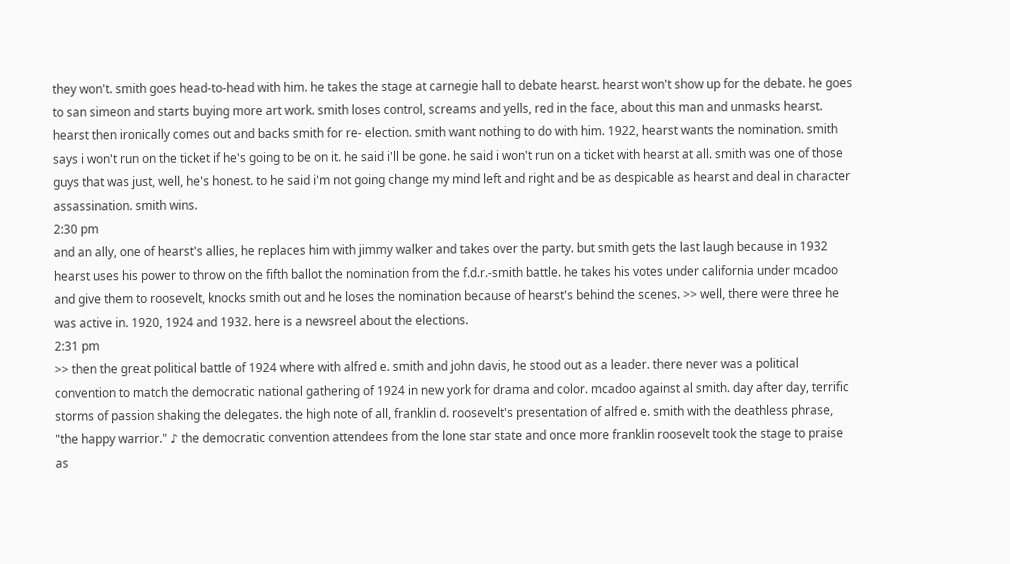they won't. smith goes head-to-head with him. he takes the stage at carnegie hall to debate hearst. hearst won't show up for the debate. he goes to san simeon and starts buying more art work. smith loses control, screams and yells, red in the face, about this man and unmasks hearst. hearst then ironically comes out and backs smith for re- election. smith want nothing to do with him. 1922, hearst wants the nomination. smith says i won't run on the ticket if he's going to be on it. he said i'll be gone. he said i won't run on a ticket with hearst at all. smith was one of those guys that was just, well, he's honest. to he said i'm not going change my mind left and right and be as despicable as hearst and deal in character assassination. smith wins.
2:30 pm
and an ally, one of hearst's allies, he replaces him with jimmy walker and takes over the party. but smith gets the last laugh because in 1932 hearst uses his power to throw on the fifth ballot the nomination from the f.d.r.-smith battle. he takes his votes under california under mcadoo and give them to roosevelt, knocks smith out and he loses the nomination because of hearst's behind the scenes. >> well, there were three he was active in. 1920, 1924 and 1932. here is a newsreel about the elections.
2:31 pm
>> then the great political battle of 1924 where with alfred e. smith and john davis, he stood out as a leader. there never was a political convention to match the democratic national gathering of 1924 in new york for drama and color. mcadoo against al smith. day after day, terrific storms of passion shaking the delegates. the high note of all, franklin d. roosevelt's presentation of alfred e. smith with the deathless phrase, "the happy warrior." ♪ the democratic convention attendees from the lone star state and once more franklin roosevelt took the stage to praise as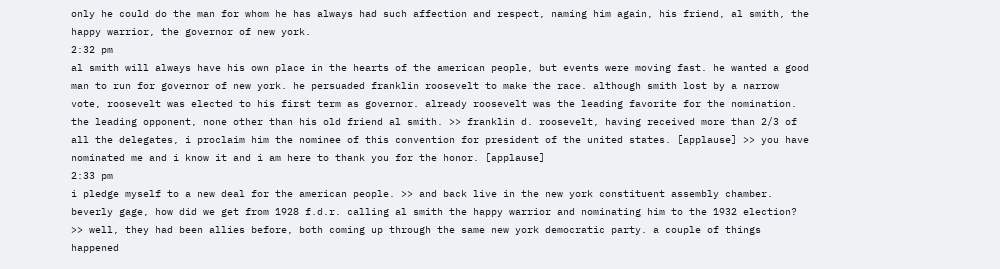only he could do the man for whom he has always had such affection and respect, naming him again, his friend, al smith, the happy warrior, the governor of new york.
2:32 pm
al smith will always have his own place in the hearts of the american people, but events were moving fast. he wanted a good man to run for governor of new york. he persuaded franklin roosevelt to make the race. although smith lost by a narrow vote, roosevelt was elected to his first term as governor. already roosevelt was the leading favorite for the nomination. the leading opponent, none other than his old friend al smith. >> franklin d. roosevelt, having received more than 2/3 of all the delegates, i proclaim him the nominee of this convention for president of the united states. [applause] >> you have nominated me and i know it and i am here to thank you for the honor. [applause]
2:33 pm
i pledge myself to a new deal for the american people. >> and back live in the new york constituent assembly chamber. beverly gage, how did we get from 1928 f.d.r. calling al smith the happy warrior and nominating him to the 1932 election? >> well, they had been allies before, both coming up through the same new york democratic party. a couple of things happened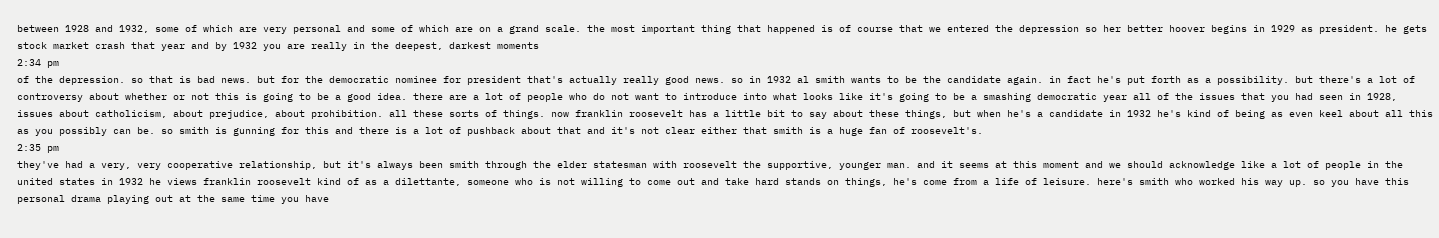between 1928 and 1932, some of which are very personal and some of which are on a grand scale. the most important thing that happened is of course that we entered the depression so her better hoover begins in 1929 as president. he gets stock market crash that year and by 1932 you are really in the deepest, darkest moments
2:34 pm
of the depression. so that is bad news. but for the democratic nominee for president that's actually really good news. so in 1932 al smith wants to be the candidate again. in fact he's put forth as a possibility. but there's a lot of controversy about whether or not this is going to be a good idea. there are a lot of people who do not want to introduce into what looks like it's going to be a smashing democratic year all of the issues that you had seen in 1928, issues about catholicism, about prejudice, about prohibition. all these sorts of things. now franklin roosevelt has a little bit to say about these things, but when he's a candidate in 1932 he's kind of being as even keel about all this as you possibly can be. so smith is gunning for this and there is a lot of pushback about that and it's not clear either that smith is a huge fan of roosevelt's.
2:35 pm
they've had a very, very cooperative relationship, but it's always been smith through the elder statesman with roosevelt the supportive, younger man. and it seems at this moment and we should acknowledge like a lot of people in the united states in 1932 he views franklin roosevelt kind of as a dilettante, someone who is not willing to come out and take hard stands on things, he's come from a life of leisure. here's smith who worked his way up. so you have this personal drama playing out at the same time you have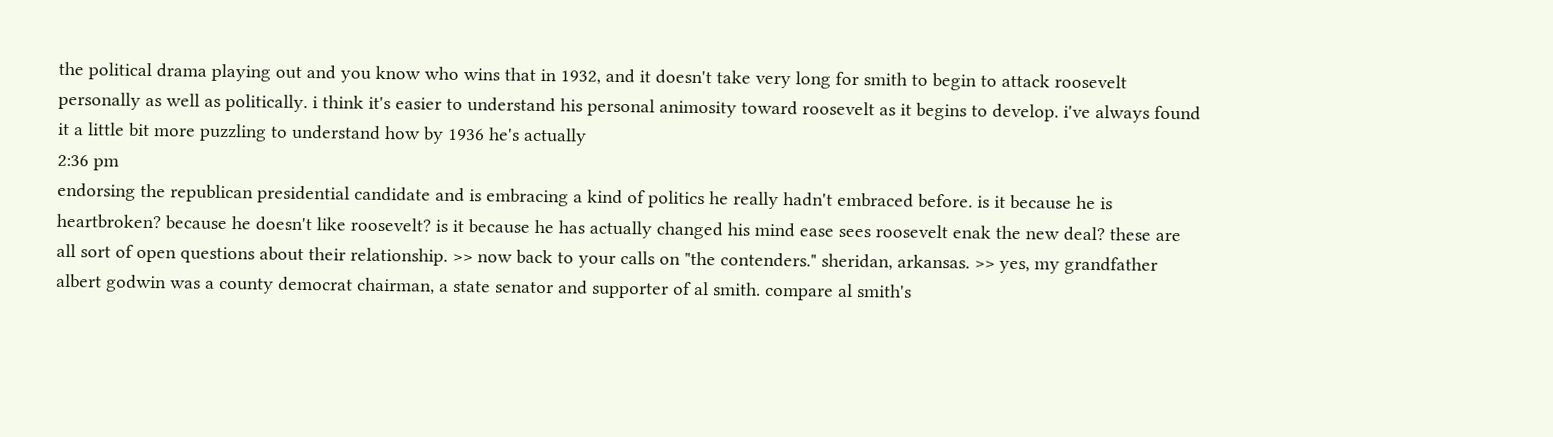the political drama playing out and you know who wins that in 1932, and it doesn't take very long for smith to begin to attack roosevelt personally as well as politically. i think it's easier to understand his personal animosity toward roosevelt as it begins to develop. i've always found it a little bit more puzzling to understand how by 1936 he's actually
2:36 pm
endorsing the republican presidential candidate and is embracing a kind of politics he really hadn't embraced before. is it because he is heartbroken? because he doesn't like roosevelt? is it because he has actually changed his mind ease sees roosevelt enak the new deal? these are all sort of open questions about their relationship. >> now back to your calls on "the contenders." sheridan, arkansas. >> yes, my grandfather albert godwin was a county democrat chairman, a state senator and supporter of al smith. compare al smith's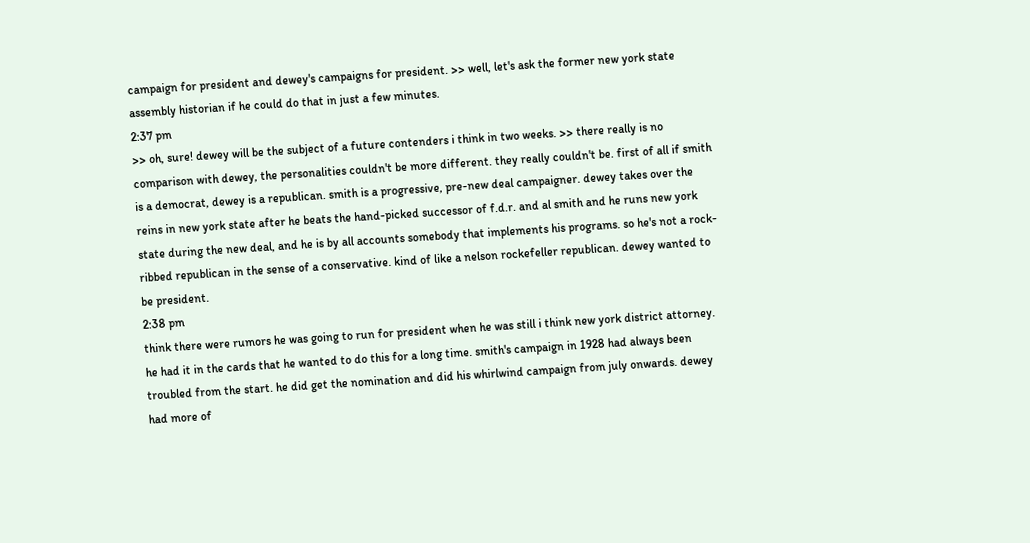campaign for president and dewey's campaigns for president. >> well, let's ask the former new york state assembly historian if he could do that in just a few minutes.
2:37 pm
>> oh, sure! dewey will be the subject of a future contenders i think in two weeks. >> there really is no comparison with dewey, the personalities couldn't be more different. they really couldn't be. first of all if smith is a democrat, dewey is a republican. smith is a progressive, pre-new deal campaigner. dewey takes over the reins in new york state after he beats the hand-picked successor of f.d.r. and al smith and he runs new york state during the new deal, and he is by all accounts somebody that implements his programs. so he's not a rock-ribbed republican in the sense of a conservative. kind of like a nelson rockefeller republican. dewey wanted to be president.
2:38 pm
think there were rumors he was going to run for president when he was still i think new york district attorney. he had it in the cards that he wanted to do this for a long time. smith's campaign in 1928 had always been troubled from the start. he did get the nomination and did his whirlwind campaign from july onwards. dewey had more of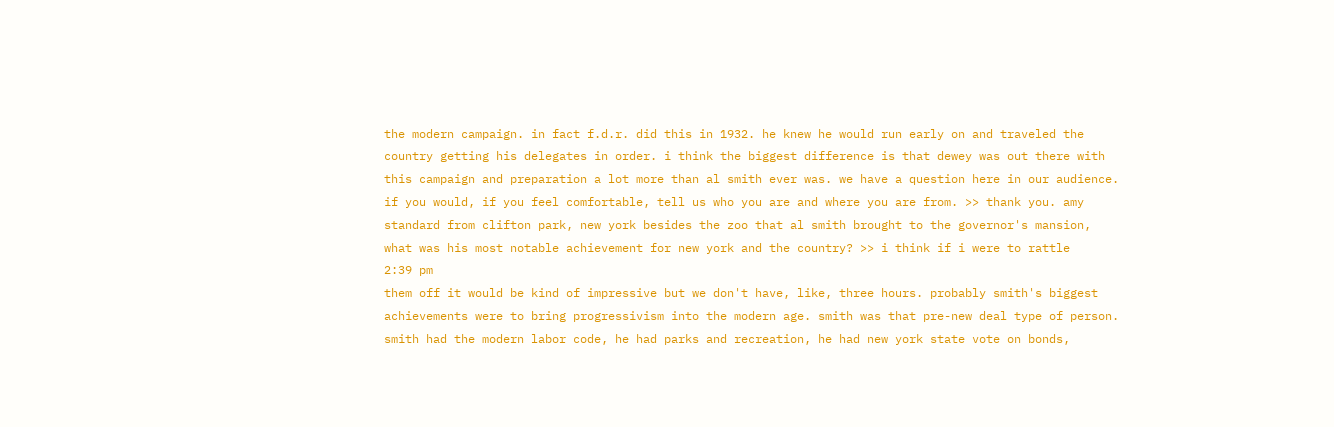the modern campaign. in fact f.d.r. did this in 1932. he knew he would run early on and traveled the country getting his delegates in order. i think the biggest difference is that dewey was out there with this campaign and preparation a lot more than al smith ever was. we have a question here in our audience. if you would, if you feel comfortable, tell us who you are and where you are from. >> thank you. amy standard from clifton park, new york besides the zoo that al smith brought to the governor's mansion, what was his most notable achievement for new york and the country? >> i think if i were to rattle
2:39 pm
them off it would be kind of impressive but we don't have, like, three hours. probably smith's biggest achievements were to bring progressivism into the modern age. smith was that pre-new deal type of person. smith had the modern labor code, he had parks and recreation, he had new york state vote on bonds,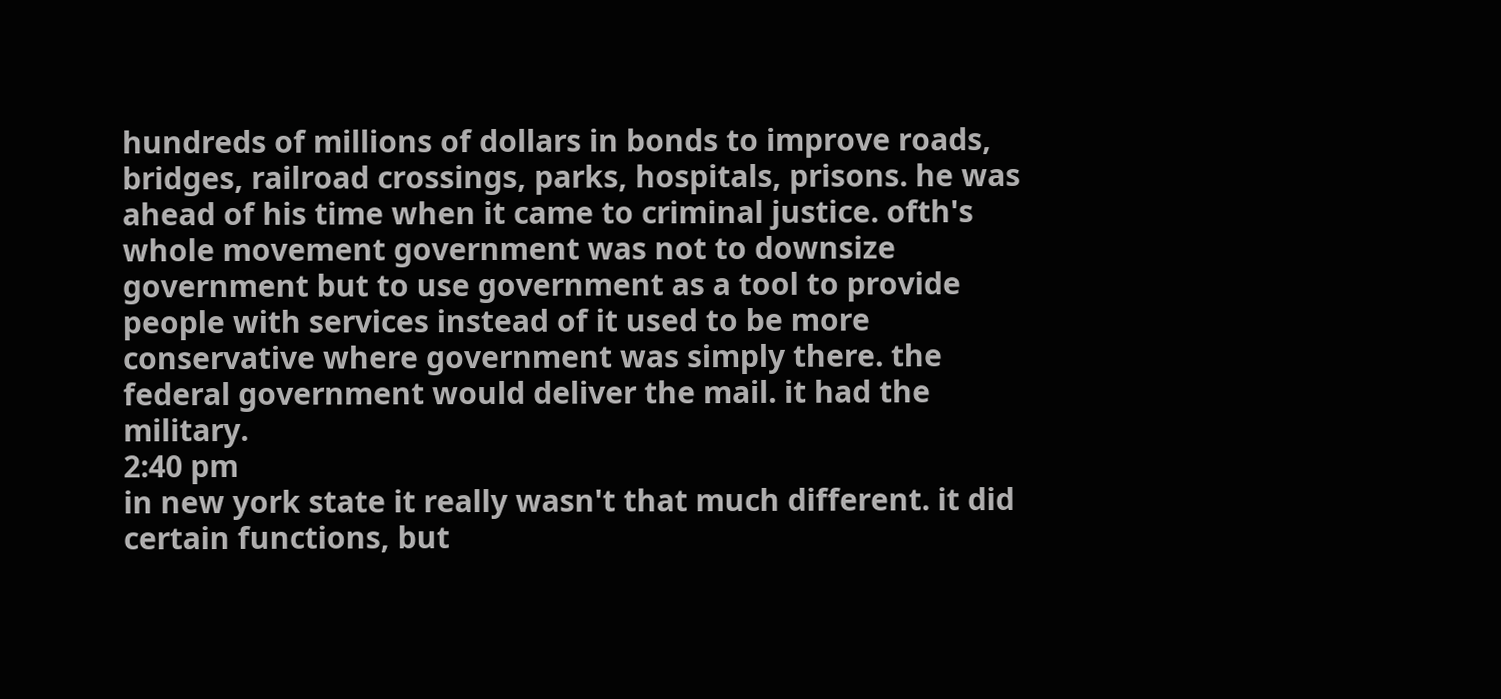hundreds of millions of dollars in bonds to improve roads, bridges, railroad crossings, parks, hospitals, prisons. he was ahead of his time when it came to criminal justice. ofth's whole movement government was not to downsize government but to use government as a tool to provide people with services instead of it used to be more conservative where government was simply there. the federal government would deliver the mail. it had the military.
2:40 pm
in new york state it really wasn't that much different. it did certain functions, but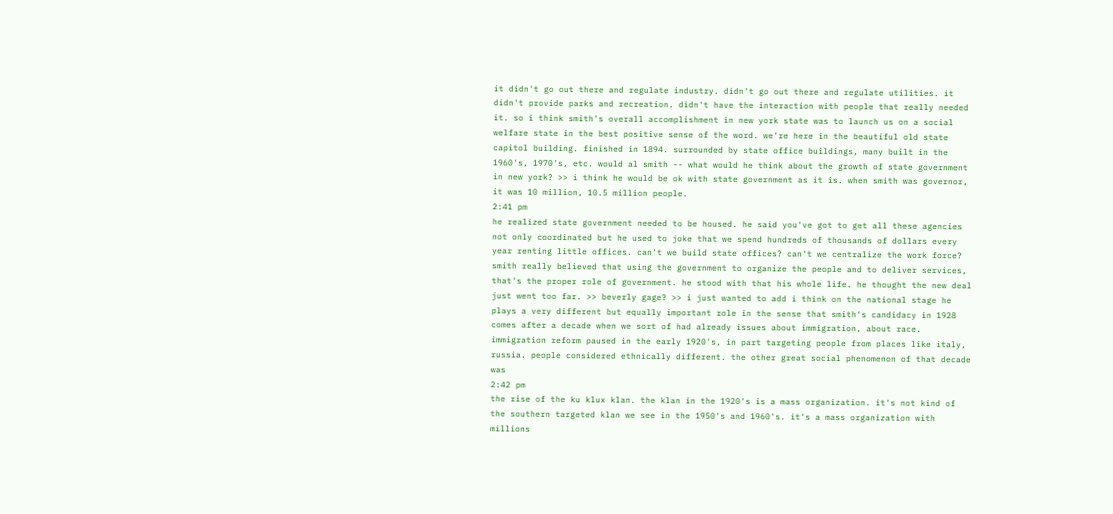it didn't go out there and regulate industry. didn't go out there and regulate utilities. it didn't provide parks and recreation. didn't have the interaction with people that really needed it. so i think smith's overall accomplishment in new york state was to launch us on a social welfare state in the best positive sense of the word. we're here in the beautiful old state capitol building. finished in 1894. surrounded by state office buildings, many built in the 1960's, 1970's, etc. would al smith -- what would he think about the growth of state government in new york? >> i think he would be ok with state government as it is. when smith was governor, it was 10 million, 10.5 million people.
2:41 pm
he realized state government needed to be housed. he said you've got to get all these agencies not only coordinated but he used to joke that we spend hundreds of thousands of dollars every year renting little offices. can't we build state offices? can't we centralize the work force? smith really believed that using the government to organize the people and to deliver services, that's the proper role of government. he stood with that his whole life. he thought the new deal just went too far. >> beverly gage? >> i just wanted to add i think on the national stage he plays a very different but equally important role in the sense that smith's candidacy in 1928 comes after a decade when we sort of had already issues about immigration, about race. immigration reform paused in the early 1920's, in part targeting people from places like italy, russia. people considered ethnically different. the other great social phenomenon of that decade was
2:42 pm
the rise of the ku klux klan. the klan in the 1920's is a mass organization. it's not kind of the southern targeted klan we see in the 1950's and 1960's. it's a mass organization with millions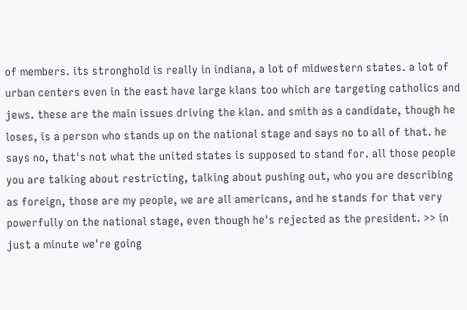of members. its stronghold is really in indiana, a lot of midwestern states. a lot of urban centers even in the east have large klans too which are targeting catholics and jews. these are the main issues driving the klan. and smith as a candidate, though he loses, is a person who stands up on the national stage and says no to all of that. he says no, that's not what the united states is supposed to stand for. all those people you are talking about restricting, talking about pushing out, who you are describing as foreign, those are my people, we are all americans, and he stands for that very powerfully on the national stage, even though he's rejected as the president. >> in just a minute we're going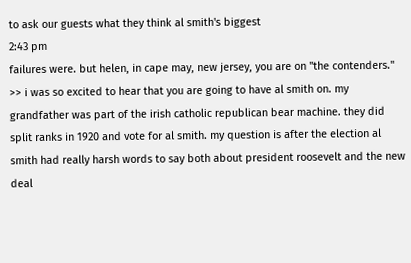to ask our guests what they think al smith's biggest
2:43 pm
failures were. but helen, in cape may, new jersey, you are on "the contenders." >> i was so excited to hear that you are going to have al smith on. my grandfather was part of the irish catholic republican bear machine. they did split ranks in 1920 and vote for al smith. my question is after the election al smith had really harsh words to say both about president roosevelt and the new deal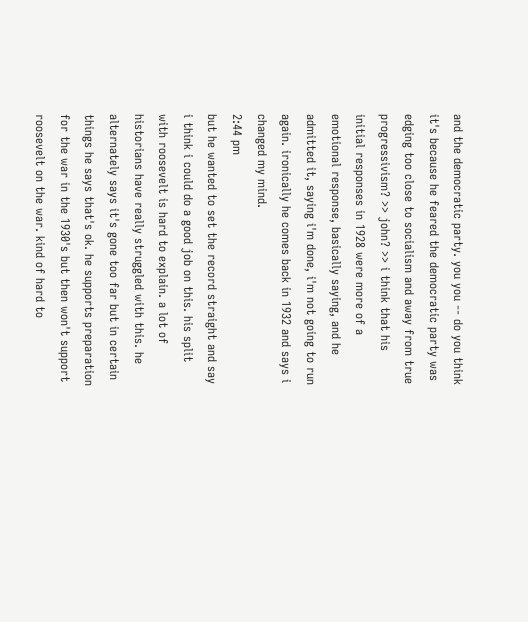and the democratic party. you you -- do you think it's because he feared the democratic party was edging too close to socialism and away from true progressivism? >> john? >> i think that his initial responses in 1928 were more of a emotional response, basically saying, and he admitted it, saying i'm done, i'm not going to run again. ironically he comes back in 1932 and says i changed my mind.
2:44 pm
but he wanted to set the record straight and say i think i could do a good job on this. his split with roosevelt is hard to explain. a lot of historians have really struggled with this. he alternately says it's gone too far but in certain things he says that's ok. he supports preparation for the war in the 1930's but then won't support roosevelt on the war. kind of hard to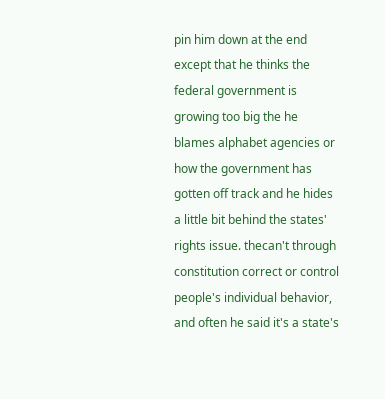pin him down at the end except that he thinks the federal government is growing too big the he blames alphabet agencies or how the government has gotten off track and he hides a little bit behind the states' rights issue. thecan't through constitution correct or control people's individual behavior, and often he said it's a state's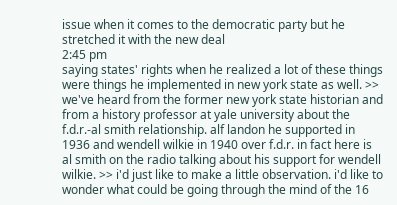issue when it comes to the democratic party but he stretched it with the new deal
2:45 pm
saying states' rights when he realized a lot of these things were things he implemented in new york state as well. >> we've heard from the former new york state historian and from a history professor at yale university about the f.d.r.-al smith relationship. alf landon he supported in 1936 and wendell wilkie in 1940 over f.d.r. in fact here is al smith on the radio talking about his support for wendell wilkie. >> i'd just like to make a little observation. i'd like to wonder what could be going through the mind of the 16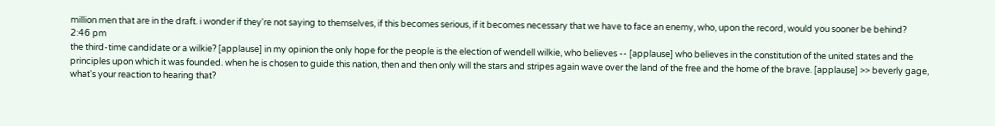million men that are in the draft. i wonder if they're not saying to themselves, if this becomes serious, if it becomes necessary that we have to face an enemy, who, upon the record, would you sooner be behind?
2:46 pm
the third-time candidate or a wilkie? [applause] in my opinion the only hope for the people is the election of wendell wilkie, who believes -- [applause] who believes in the constitution of the united states and the principles upon which it was founded. when he is chosen to guide this nation, then and then only will the stars and stripes again wave over the land of the free and the home of the brave. [applause] >> beverly gage, what's your reaction to hearing that?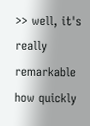>> well, it's really remarkable how quickly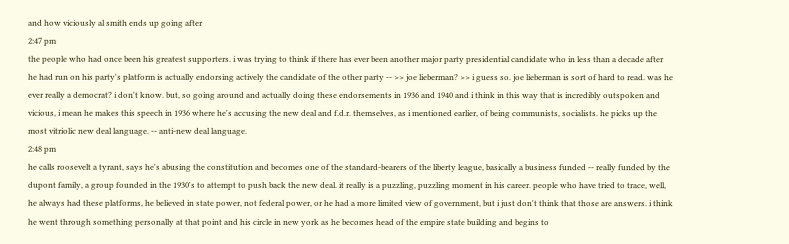and how viciously al smith ends up going after
2:47 pm
the people who had once been his greatest supporters. i was trying to think if there has ever been another major party presidential candidate who in less than a decade after he had run on his party's platform is actually endorsing actively the candidate of the other party -- >> joe lieberman? >> i guess so. joe lieberman is sort of hard to read. was he ever really a democrat? i don't know. but, so going around and actually doing these endorsements in 1936 and 1940 and i think in this way that is incredibly outspoken and vicious, i mean he makes this speech in 1936 where he's accusing the new deal and f.d.r. themselves, as i mentioned earlier, of being communists, socialists. he picks up the most vitriolic new deal language. -- anti-new deal language.
2:48 pm
he calls roosevelt a tyrant, says he's abusing the constitution and becomes one of the standard-bearers of the liberty league, basically a business funded -- really funded by the dupont family, a group founded in the 1930's to attempt to push back the new deal. it really is a puzzling, puzzling moment in his career. people who have tried to trace, well, he always had these platforms, he believed in state power, not federal power, or he had a more limited view of government, but i just don't think that those are answers. i think he went through something personally at that point and his circle in new york as he becomes head of the empire state building and begins to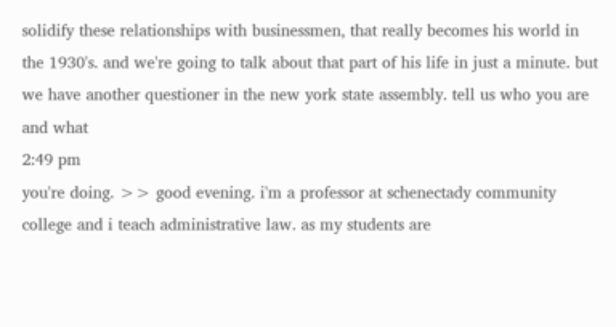solidify these relationships with businessmen, that really becomes his world in the 1930's. and we're going to talk about that part of his life in just a minute. but we have another questioner in the new york state assembly. tell us who you are and what
2:49 pm
you're doing. >> good evening. i'm a professor at schenectady community college and i teach administrative law. as my students are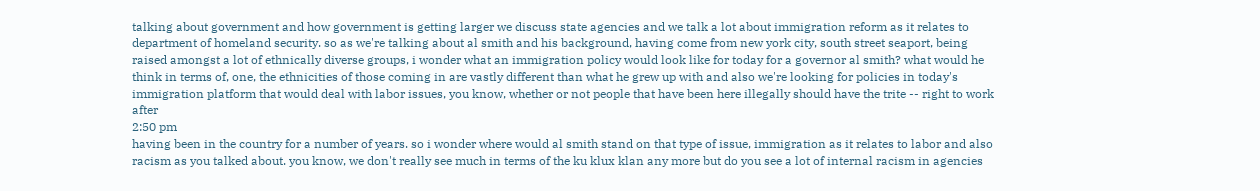talking about government and how government is getting larger we discuss state agencies and we talk a lot about immigration reform as it relates to department of homeland security. so as we're talking about al smith and his background, having come from new york city, south street seaport, being raised amongst a lot of ethnically diverse groups, i wonder what an immigration policy would look like for today for a governor al smith? what would he think in terms of, one, the ethnicities of those coming in are vastly different than what he grew up with and also we're looking for policies in today's immigration platform that would deal with labor issues, you know, whether or not people that have been here illegally should have the trite -- right to work after
2:50 pm
having been in the country for a number of years. so i wonder where would al smith stand on that type of issue, immigration as it relates to labor and also racism as you talked about. you know, we don't really see much in terms of the ku klux klan any more but do you see a lot of internal racism in agencies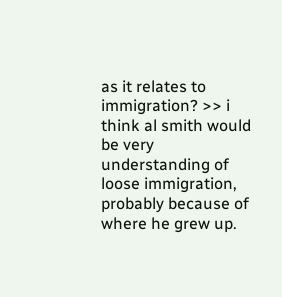as it relates to immigration? >> i think al smith would be very understanding of loose immigration, probably because of where he grew up.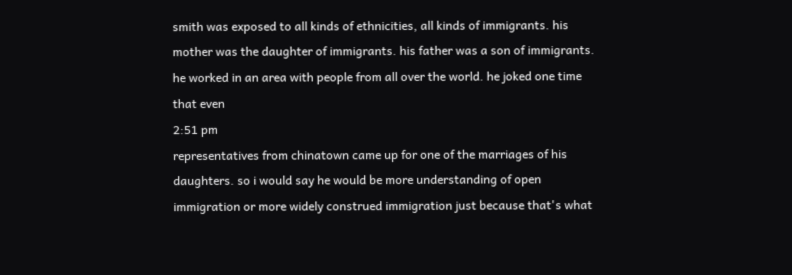smith was exposed to all kinds of ethnicities, all kinds of immigrants. his mother was the daughter of immigrants. his father was a son of immigrants. he worked in an area with people from all over the world. he joked one time that even
2:51 pm
representatives from chinatown came up for one of the marriages of his daughters. so i would say he would be more understanding of open immigration or more widely construed immigration just because that's what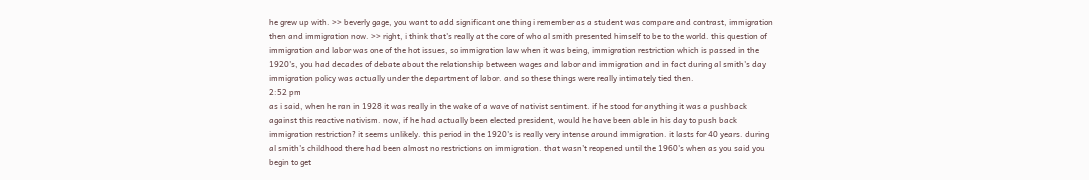he grew up with. >> beverly gage, you want to add significant one thing i remember as a student was compare and contrast, immigration then and immigration now. >> right, i think that's really at the core of who al smith presented himself to be to the world. this question of immigration and labor was one of the hot issues, so immigration law when it was being, immigration restriction which is passed in the 1920's, you had decades of debate about the relationship between wages and labor and immigration and in fact during al smith's day immigration policy was actually under the department of labor. and so these things were really intimately tied then.
2:52 pm
as i said, when he ran in 1928 it was really in the wake of a wave of nativist sentiment. if he stood for anything it was a pushback against this reactive nativism. now, if he had actually been elected president, would he have been able in his day to push back immigration restriction? it seems unlikely. this period in the 1920's is really very intense around immigration. it lasts for 40 years. during al smith's childhood there had been almost no restrictions on immigration. that wasn't reopened until the 1960's when as you said you begin to get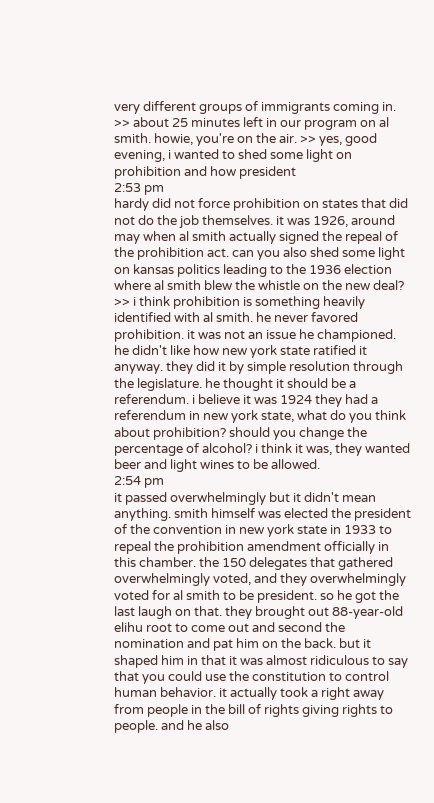very different groups of immigrants coming in. >> about 25 minutes left in our program on al smith. howie, you're on the air. >> yes, good evening, i wanted to shed some light on prohibition and how president
2:53 pm
hardy did not force prohibition on states that did not do the job themselves. it was 1926, around may when al smith actually signed the repeal of the prohibition act. can you also shed some light on kansas politics leading to the 1936 election where al smith blew the whistle on the new deal? >> i think prohibition is something heavily identified with al smith. he never favored prohibition. it was not an issue he championed. he didn't like how new york state ratified it anyway. they did it by simple resolution through the legislature. he thought it should be a referendum. i believe it was 1924 they had a referendum in new york state, what do you think about prohibition? should you change the percentage of alcohol? i think it was, they wanted beer and light wines to be allowed.
2:54 pm
it passed overwhelmingly but it didn't mean anything. smith himself was elected the president of the convention in new york state in 1933 to repeal the prohibition amendment officially in this chamber. the 150 delegates that gathered overwhelmingly voted, and they overwhelmingly voted for al smith to be president. so he got the last laugh on that. they brought out 88-year-old elihu root to come out and second the nomination and pat him on the back. but it shaped him in that it was almost ridiculous to say that you could use the constitution to control human behavior. it actually took a right away from people in the bill of rights giving rights to people. and he also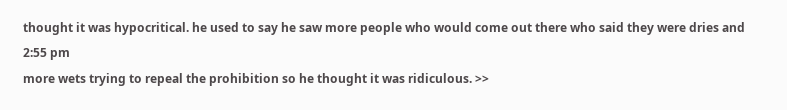thought it was hypocritical. he used to say he saw more people who would come out there who said they were dries and
2:55 pm
more wets trying to repeal the prohibition so he thought it was ridiculous. >>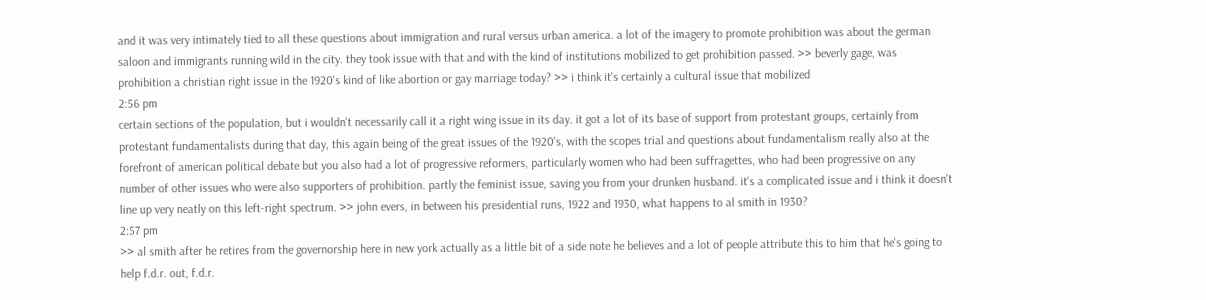and it was very intimately tied to all these questions about immigration and rural versus urban america. a lot of the imagery to promote prohibition was about the german saloon and immigrants running wild in the city. they took issue with that and with the kind of institutions mobilized to get prohibition passed. >> beverly gage, was prohibition a christian right issue in the 1920's kind of like abortion or gay marriage today? >> i think it's certainly a cultural issue that mobilized
2:56 pm
certain sections of the population, but i wouldn't necessarily call it a right wing issue in its day. it got a lot of its base of support from protestant groups, certainly from protestant fundamentalists during that day, this again being of the great issues of the 1920's, with the scopes trial and questions about fundamentalism really also at the forefront of american political debate but you also had a lot of progressive reformers, particularly women who had been suffragettes, who had been progressive on any number of other issues who were also supporters of prohibition. partly the feminist issue, saving you from your drunken husband. it's a complicated issue and i think it doesn't line up very neatly on this left-right spectrum. >> john evers, in between his presidential runs, 1922 and 1930, what happens to al smith in 1930?
2:57 pm
>> al smith after he retires from the governorship here in new york actually as a little bit of a side note he believes and a lot of people attribute this to him that he's going to help f.d.r. out, f.d.r.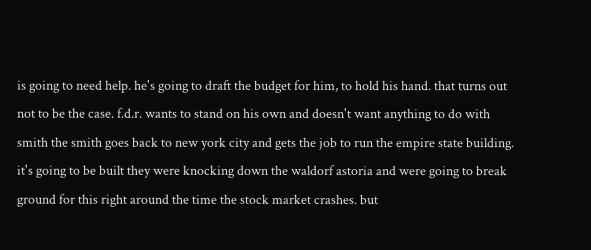is going to need help. he's going to draft the budget for him, to hold his hand. that turns out not to be the case. f.d.r. wants to stand on his own and doesn't want anything to do with smith the smith goes back to new york city and gets the job to run the empire state building. it's going to be built they were knocking down the waldorf astoria and were going to break ground for this right around the time the stock market crashes. but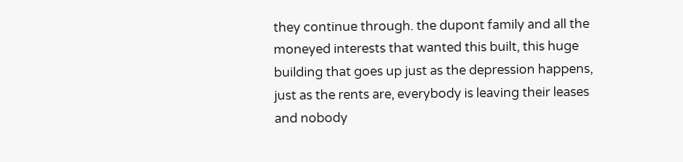they continue through. the dupont family and all the moneyed interests that wanted this built, this huge building that goes up just as the depression happens, just as the rents are, everybody is leaving their leases and nobody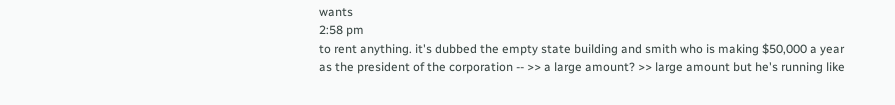wants
2:58 pm
to rent anything. it's dubbed the empty state building and smith who is making $50,000 a year as the president of the corporation -- >> a large amount? >> large amount but he's running like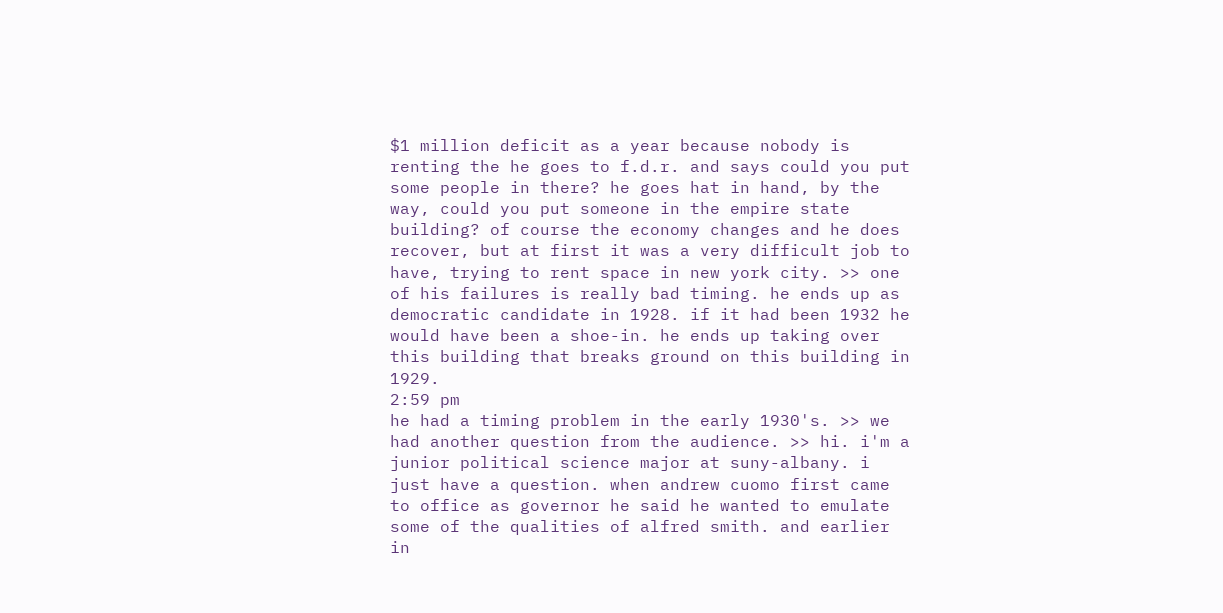$1 million deficit as a year because nobody is renting the he goes to f.d.r. and says could you put some people in there? he goes hat in hand, by the way, could you put someone in the empire state building? of course the economy changes and he does recover, but at first it was a very difficult job to have, trying to rent space in new york city. >> one of his failures is really bad timing. he ends up as democratic candidate in 1928. if it had been 1932 he would have been a shoe-in. he ends up taking over this building that breaks ground on this building in 1929.
2:59 pm
he had a timing problem in the early 1930's. >> we had another question from the audience. >> hi. i'm a junior political science major at suny-albany. i just have a question. when andrew cuomo first came to office as governor he said he wanted to emulate some of the qualities of alfred smith. and earlier in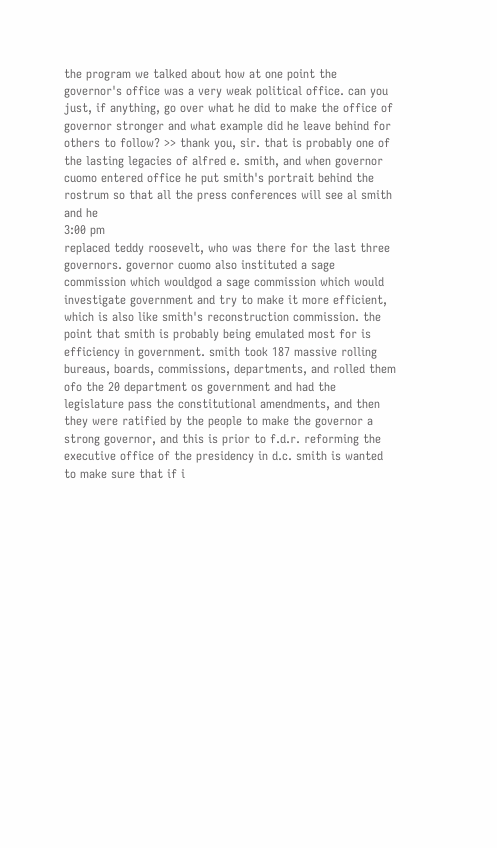the program we talked about how at one point the governor's office was a very weak political office. can you just, if anything, go over what he did to make the office of governor stronger and what example did he leave behind for others to follow? >> thank you, sir. that is probably one of the lasting legacies of alfred e. smith, and when governor cuomo entered office he put smith's portrait behind the rostrum so that all the press conferences will see al smith and he
3:00 pm
replaced teddy roosevelt, who was there for the last three governors. governor cuomo also instituted a sage commission which wouldgod a sage commission which would investigate government and try to make it more efficient, which is also like smith's reconstruction commission. the point that smith is probably being emulated most for is efficiency in government. smith took 187 massive rolling bureaus, boards, commissions, departments, and rolled them ofo the 20 department os government and had the legislature pass the constitutional amendments, and then they were ratified by the people to make the governor a strong governor, and this is prior to f.d.r. reforming the executive office of the presidency in d.c. smith is wanted to make sure that if i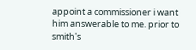appoint a commissioner i want him answerable to me. prior to smith's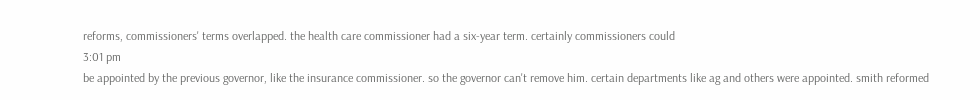reforms, commissioners' terms overlapped. the health care commissioner had a six-year term. certainly commissioners could
3:01 pm
be appointed by the previous governor, like the insurance commissioner. so the governor can't remove him. certain departments like ag and others were appointed. smith reformed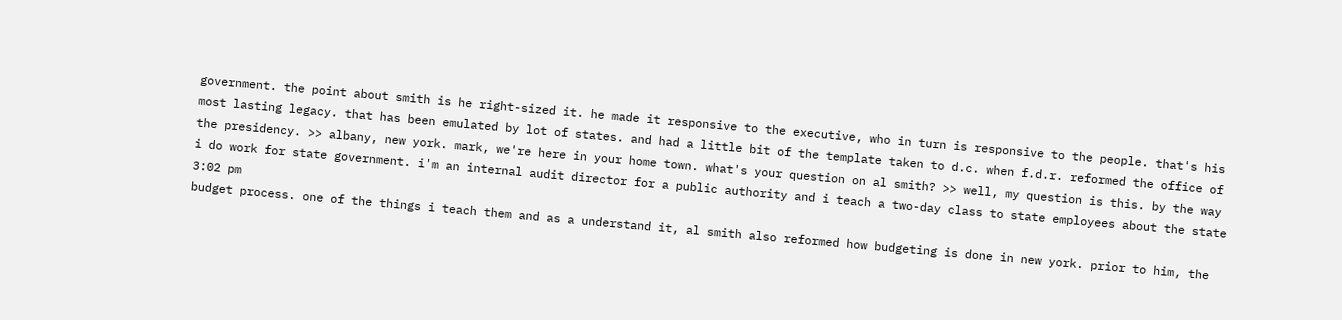government. the point about smith is he right-sized it. he made it responsive to the executive, who in turn is responsive to the people. that's his most lasting legacy. that has been emulated by lot of states. and had a little bit of the template taken to d.c. when f.d.r. reformed the office of the presidency. >> albany, new york. mark, we're here in your home town. what's your question on al smith? >> well, my question is this. by the way i do work for state government. i'm an internal audit director for a public authority and i teach a two-day class to state employees about the state
3:02 pm
budget process. one of the things i teach them and as a understand it, al smith also reformed how budgeting is done in new york. prior to him, the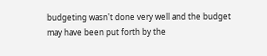budgeting wasn't done very well and the budget may have been put forth by the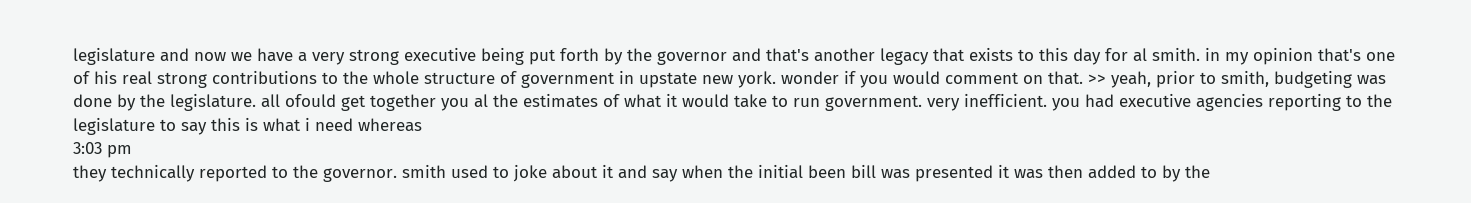legislature and now we have a very strong executive being put forth by the governor and that's another legacy that exists to this day for al smith. in my opinion that's one of his real strong contributions to the whole structure of government in upstate new york. wonder if you would comment on that. >> yeah, prior to smith, budgeting was done by the legislature. all ofould get together you al the estimates of what it would take to run government. very inefficient. you had executive agencies reporting to the legislature to say this is what i need whereas
3:03 pm
they technically reported to the governor. smith used to joke about it and say when the initial been bill was presented it was then added to by the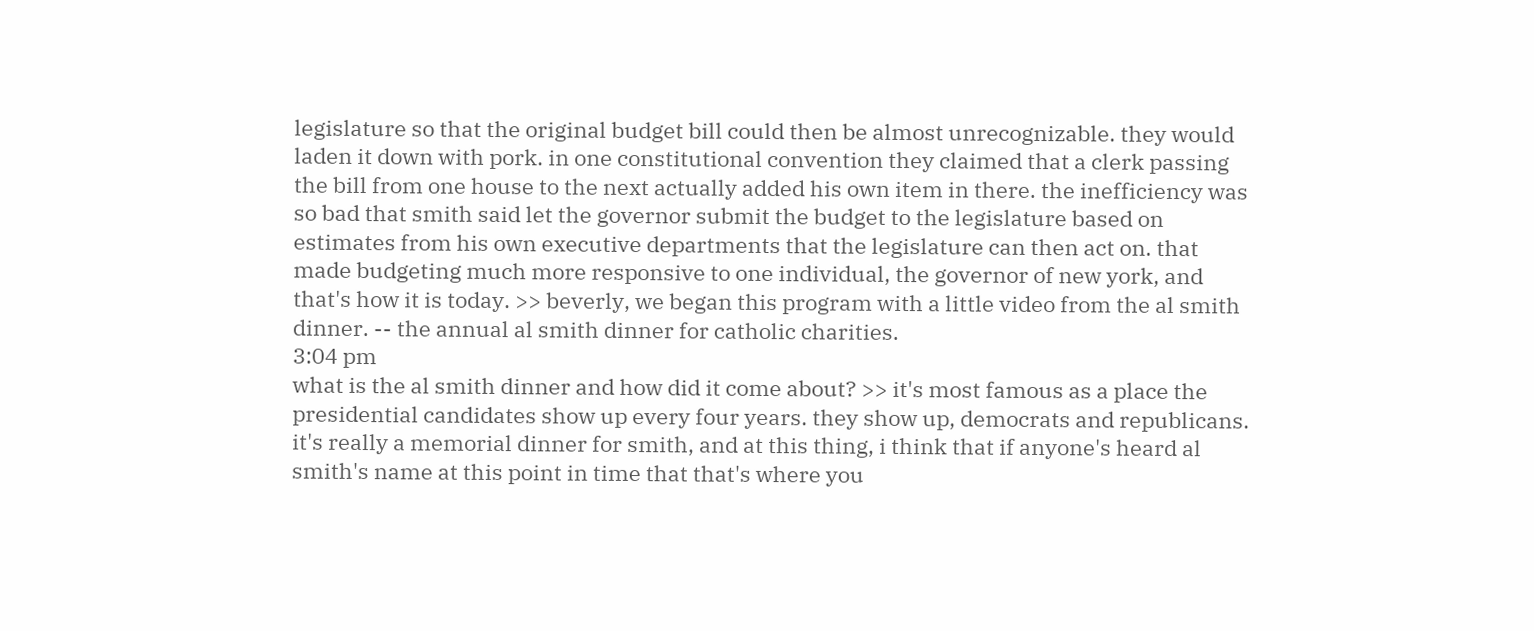legislature so that the original budget bill could then be almost unrecognizable. they would laden it down with pork. in one constitutional convention they claimed that a clerk passing the bill from one house to the next actually added his own item in there. the inefficiency was so bad that smith said let the governor submit the budget to the legislature based on estimates from his own executive departments that the legislature can then act on. that made budgeting much more responsive to one individual, the governor of new york, and that's how it is today. >> beverly, we began this program with a little video from the al smith dinner. -- the annual al smith dinner for catholic charities.
3:04 pm
what is the al smith dinner and how did it come about? >> it's most famous as a place the presidential candidates show up every four years. they show up, democrats and republicans. it's really a memorial dinner for smith, and at this thing, i think that if anyone's heard al smith's name at this point in time that that's where you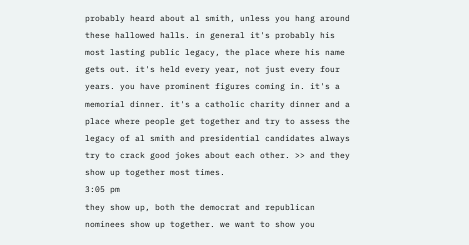probably heard about al smith, unless you hang around these hallowed halls. in general it's probably his most lasting public legacy, the place where his name gets out. it's held every year, not just every four years. you have prominent figures coming in. it's a memorial dinner. it's a catholic charity dinner and a place where people get together and try to assess the legacy of al smith and presidential candidates always try to crack good jokes about each other. >> and they show up together most times.
3:05 pm
they show up, both the democrat and republican nominees show up together. we want to show you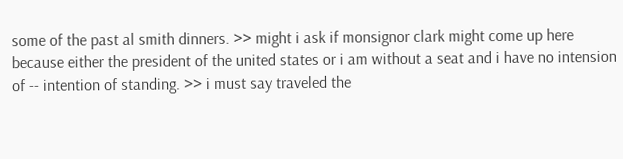some of the past al smith dinners. >> might i ask if monsignor clark might come up here because either the president of the united states or i am without a seat and i have no intension of -- intention of standing. >> i must say traveled the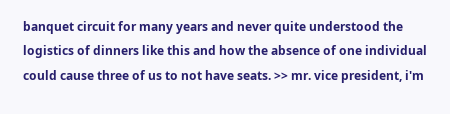banquet circuit for many years and never quite understood the logistics of dinners like this and how the absence of one individual could cause three of us to not have seats. >> mr. vice president, i'm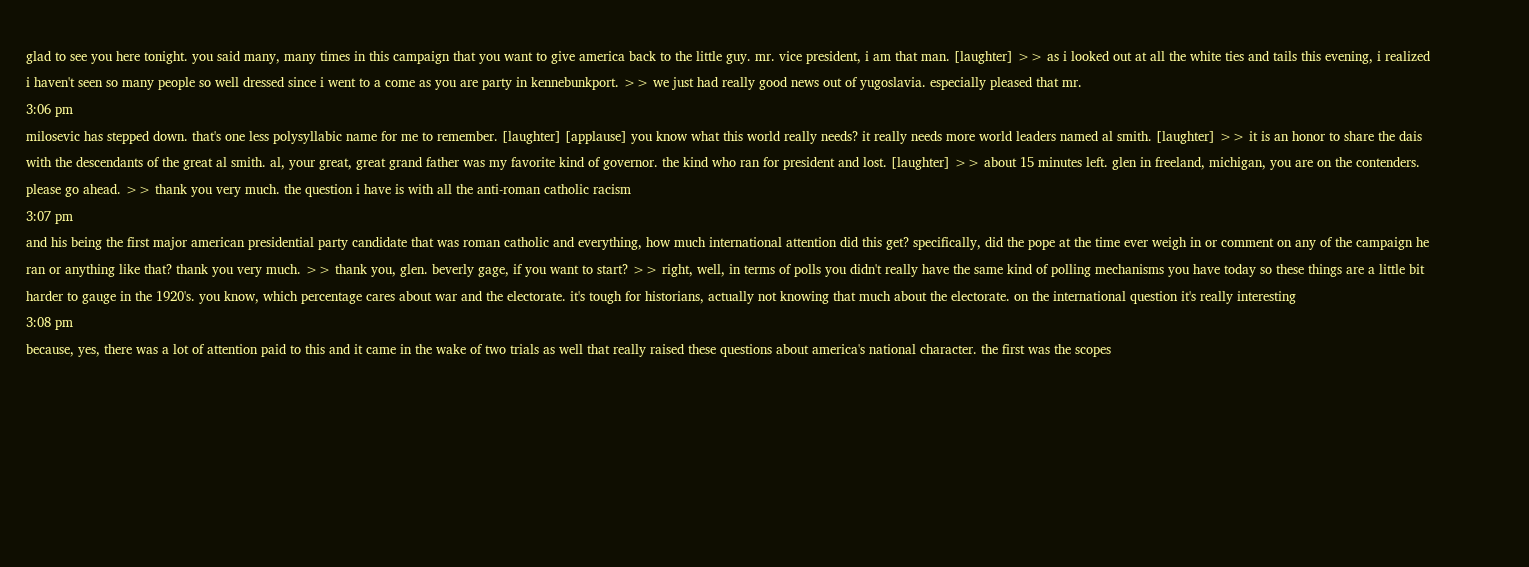glad to see you here tonight. you said many, many times in this campaign that you want to give america back to the little guy. mr. vice president, i am that man. [laughter] >> as i looked out at all the white ties and tails this evening, i realized i haven't seen so many people so well dressed since i went to a come as you are party in kennebunkport. >> we just had really good news out of yugoslavia. especially pleased that mr.
3:06 pm
milosevic has stepped down. that's one less polysyllabic name for me to remember. [laughter] [applause] you know what this world really needs? it really needs more world leaders named al smith. [laughter] >> it is an honor to share the dais with the descendants of the great al smith. al, your great, great grand father was my favorite kind of governor. the kind who ran for president and lost. [laughter] >> about 15 minutes left. glen in freeland, michigan, you are on the contenders. please go ahead. >> thank you very much. the question i have is with all the anti-roman catholic racism
3:07 pm
and his being the first major american presidential party candidate that was roman catholic and everything, how much international attention did this get? specifically, did the pope at the time ever weigh in or comment on any of the campaign he ran or anything like that? thank you very much. >> thank you, glen. beverly gage, if you want to start? >> right, well, in terms of polls you didn't really have the same kind of polling mechanisms you have today so these things are a little bit harder to gauge in the 1920's. you know, which percentage cares about war and the electorate. it's tough for historians, actually not knowing that much about the electorate. on the international question it's really interesting
3:08 pm
because, yes, there was a lot of attention paid to this and it came in the wake of two trials as well that really raised these questions about america's national character. the first was the scopes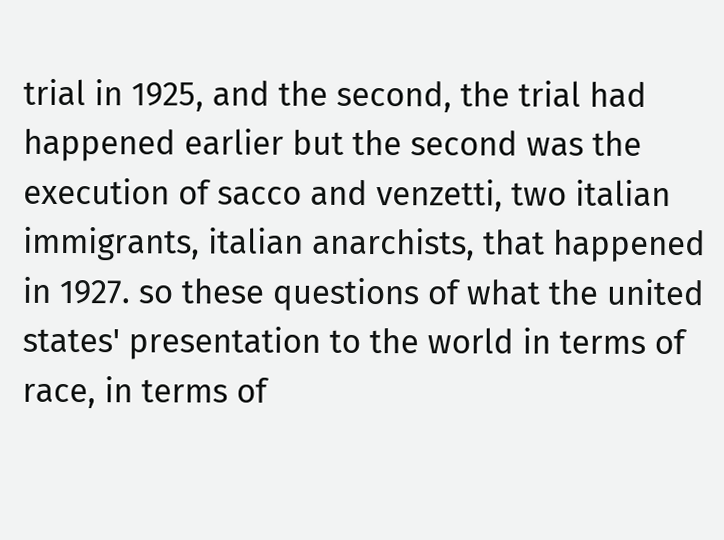trial in 1925, and the second, the trial had happened earlier but the second was the execution of sacco and venzetti, two italian immigrants, italian anarchists, that happened in 1927. so these questions of what the united states' presentation to the world in terms of race, in terms of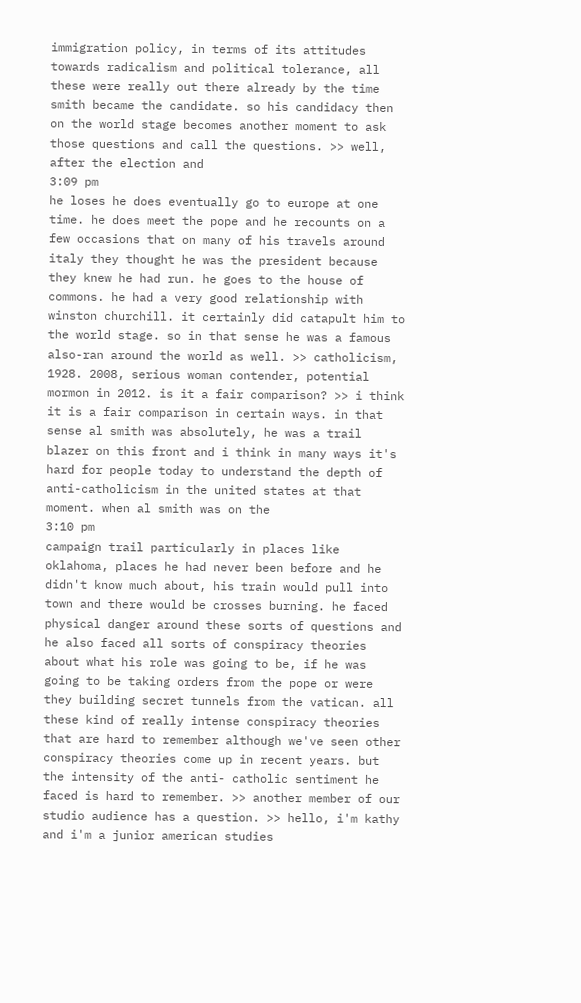immigration policy, in terms of its attitudes towards radicalism and political tolerance, all these were really out there already by the time smith became the candidate. so his candidacy then on the world stage becomes another moment to ask those questions and call the questions. >> well, after the election and
3:09 pm
he loses he does eventually go to europe at one time. he does meet the pope and he recounts on a few occasions that on many of his travels around italy they thought he was the president because they knew he had run. he goes to the house of commons. he had a very good relationship with winston churchill. it certainly did catapult him to the world stage. so in that sense he was a famous also-ran around the world as well. >> catholicism, 1928. 2008, serious woman contender, potential mormon in 2012. is it a fair comparison? >> i think it is a fair comparison in certain ways. in that sense al smith was absolutely, he was a trail blazer on this front and i think in many ways it's hard for people today to understand the depth of anti-catholicism in the united states at that moment. when al smith was on the
3:10 pm
campaign trail particularly in places like oklahoma, places he had never been before and he didn't know much about, his train would pull into town and there would be crosses burning. he faced physical danger around these sorts of questions and he also faced all sorts of conspiracy theories about what his role was going to be, if he was going to be taking orders from the pope or were they building secret tunnels from the vatican. all these kind of really intense conspiracy theories that are hard to remember although we've seen other conspiracy theories come up in recent years. but the intensity of the anti- catholic sentiment he faced is hard to remember. >> another member of our studio audience has a question. >> hello, i'm kathy and i'm a junior american studies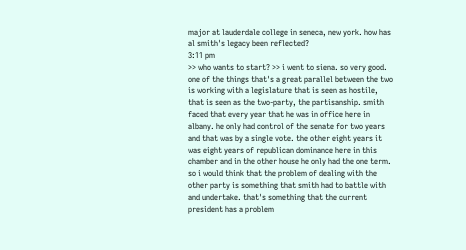major at lauderdale college in seneca, new york. how has al smith's legacy been reflected?
3:11 pm
>> who wants to start? >> i went to siena. so very good. one of the things that's a great parallel between the two is working with a legislature that is seen as hostile, that is seen as the two-party, the partisanship. smith faced that every year that he was in office here in albany. he only had control of the senate for two years and that was by a single vote. the other eight years it was eight years of republican dominance here in this chamber and in the other house he only had the one term. so i would think that the problem of dealing with the other party is something that smith had to battle with and undertake. that's something that the current president has a problem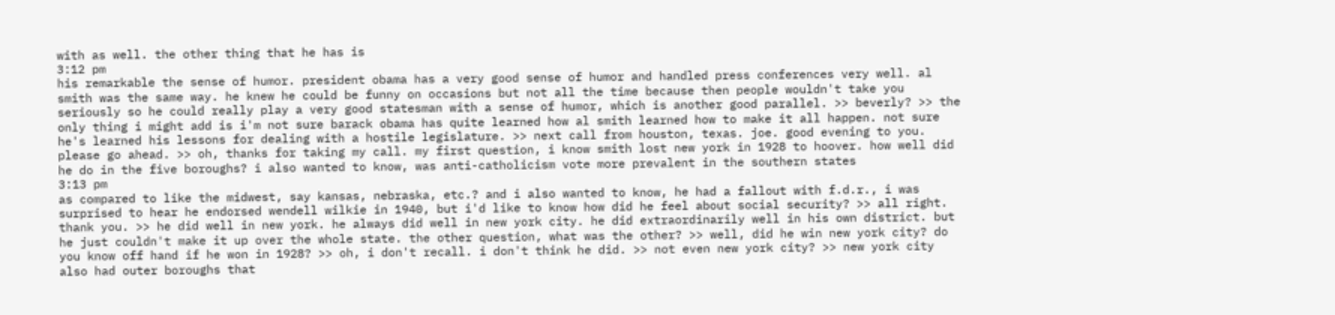with as well. the other thing that he has is
3:12 pm
his remarkable the sense of humor. president obama has a very good sense of humor and handled press conferences very well. al smith was the same way. he knew he could be funny on occasions but not all the time because then people wouldn't take you seriously so he could really play a very good statesman with a sense of humor, which is another good parallel. >> beverly? >> the only thing i might add is i'm not sure barack obama has quite learned how al smith learned how to make it all happen. not sure he's learned his lessons for dealing with a hostile legislature. >> next call from houston, texas. joe. good evening to you. please go ahead. >> oh, thanks for taking my call. my first question, i know smith lost new york in 1928 to hoover. how well did he do in the five boroughs? i also wanted to know, was anti-catholicism vote more prevalent in the southern states
3:13 pm
as compared to like the midwest, say kansas, nebraska, etc.? and i also wanted to know, he had a fallout with f.d.r., i was surprised to hear he endorsed wendell wilkie in 1940, but i'd like to know how did he feel about social security? >> all right. thank you. >> he did well in new york. he always did well in new york city. he did extraordinarily well in his own district. but he just couldn't make it up over the whole state. the other question, what was the other? >> well, did he win new york city? do you know off hand if he won in 1928? >> oh, i don't recall. i don't think he did. >> not even new york city? >> new york city also had outer boroughs that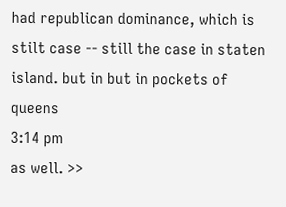had republican dominance, which is stilt case -- still the case in staten island. but in but in pockets of queens
3:14 pm
as well. >>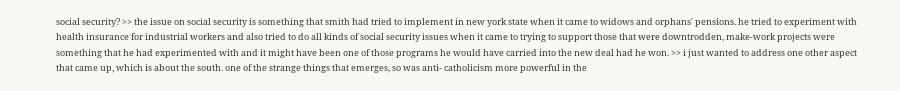social security? >> the issue on social security is something that smith had tried to implement in new york state when it came to widows and orphans' pensions. he tried to experiment with health insurance for industrial workers and also tried to do all kinds of social security issues when it came to trying to support those that were downtrodden, make-work projects were something that he had experimented with and it might have been one of those programs he would have carried into the new deal had he won. >> i just wanted to address one other aspect that came up, which is about the south. one of the strange things that emerges, so was anti- catholicism more powerful in the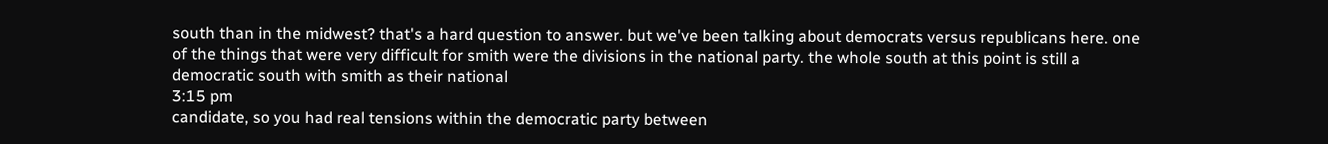south than in the midwest? that's a hard question to answer. but we've been talking about democrats versus republicans here. one of the things that were very difficult for smith were the divisions in the national party. the whole south at this point is still a democratic south with smith as their national
3:15 pm
candidate, so you had real tensions within the democratic party between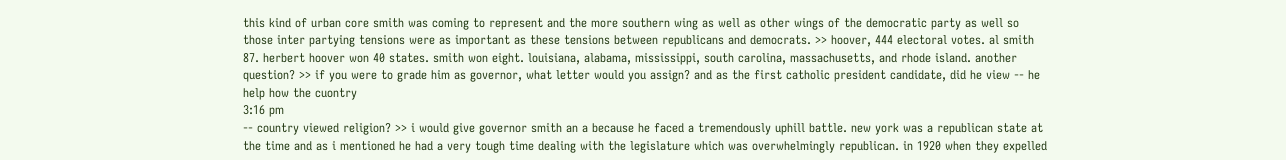this kind of urban core smith was coming to represent and the more southern wing as well as other wings of the democratic party as well so those inter partying tensions were as important as these tensions between republicans and democrats. >> hoover, 444 electoral votes. al smith 87. herbert hoover won 40 states. smith won eight. louisiana, alabama, mississippi, south carolina, massachusetts, and rhode island. another question? >> if you were to grade him as governor, what letter would you assign? and as the first catholic president candidate, did he view -- he help how the cuontry
3:16 pm
-- country viewed religion? >> i would give governor smith an a because he faced a tremendously uphill battle. new york was a republican state at the time and as i mentioned he had a very tough time dealing with the legislature which was overwhelmingly republican. in 1920 when they expelled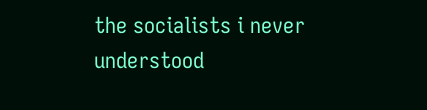the socialists i never understood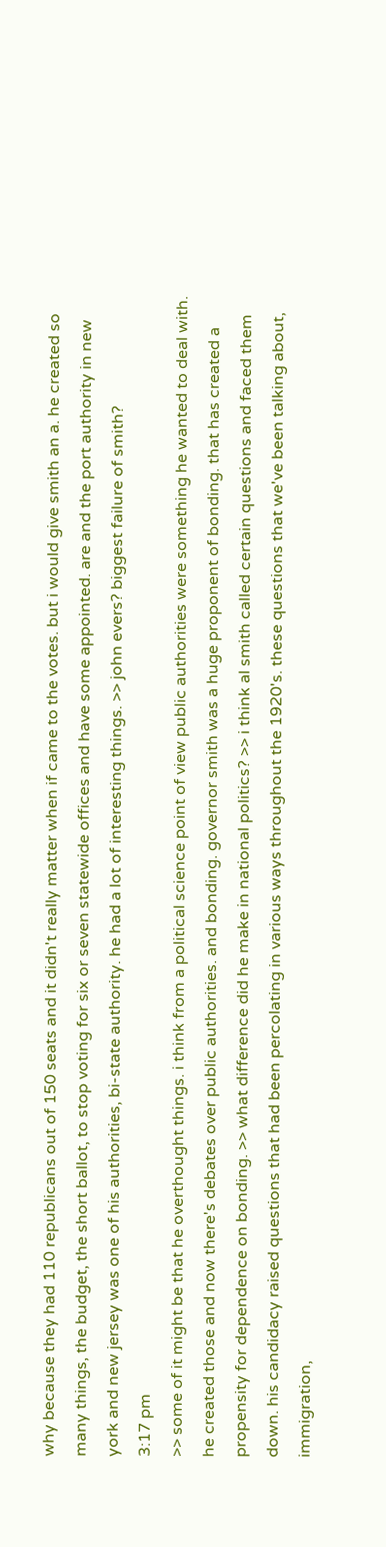why because they had 110 republicans out of 150 seats and it didn't really matter when if came to the votes. but i would give smith an a. he created so many things, the budget, the short ballot, to stop voting for six or seven statewide offices and have some appointed. are and the port authority in new york and new jersey was one of his authorities, bi-state authority. he had a lot of interesting things. >> john evers? biggest failure of smith?
3:17 pm
>> some of it might be that he overthought things. i think from a political science point of view public authorities were something he wanted to deal with. he created those and now there's debates over public authorities. and bonding. governor smith was a huge proponent of bonding. that has created a propensity for dependence on bonding. >> what difference did he make in national politics? >> i think al smith called certain questions and faced them down. his candidacy raised questions that had been percolating in various ways throughout the 1920's. these questions that we've been talking about, immigration,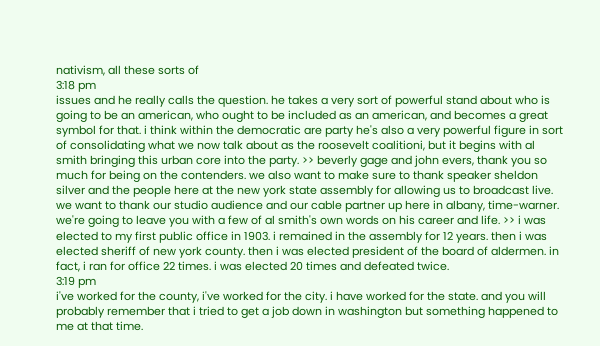nativism, all these sorts of
3:18 pm
issues and he really calls the question. he takes a very sort of powerful stand about who is going to be an american, who ought to be included as an american, and becomes a great symbol for that. i think within the democratic are party he's also a very powerful figure in sort of consolidating what we now talk about as the roosevelt coalitioni, but it begins with al smith bringing this urban core into the party. >> beverly gage and john evers, thank you so much for being on the contenders. we also want to make sure to thank speaker sheldon silver and the people here at the new york state assembly for allowing us to broadcast live. we want to thank our studio audience and our cable partner up here in albany, time-warner. we're going to leave you with a few of al smith's own words on his career and life. >> i was elected to my first public office in 1903. i remained in the assembly for 12 years. then i was elected sheriff of new york county. then i was elected president of the board of aldermen. in fact, i ran for office 22 times. i was elected 20 times and defeated twice.
3:19 pm
i've worked for the county, i've worked for the city. i have worked for the state. and you will probably remember that i tried to get a job down in washington but something happened to me at that time.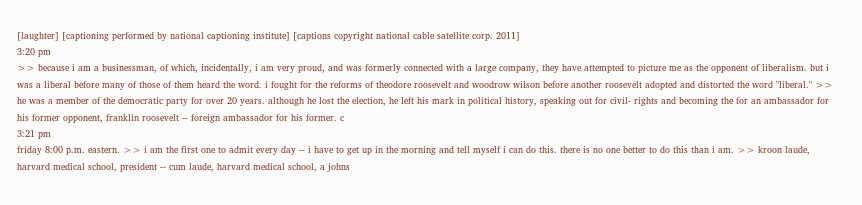[laughter] [captioning performed by national captioning institute] [captions copyright national cable satellite corp. 2011]
3:20 pm
>> because i am a businessman, of which, incidentally, i am very proud, and was formerly connected with a large company, they have attempted to picture me as the opponent of liberalism. but i was a liberal before many of those of them heard the word. i fought for the reforms of theodore roosevelt and woodrow wilson before another roosevelt adopted and distorted the word "liberal." >> he was a member of the democratic party for over 20 years. although he lost the election, he left his mark in political history, speaking out for civil- rights and becoming the for an ambassador for his former opponent, franklin roosevelt -- foreign ambassador for his former. c
3:21 pm
friday 8:00 p.m. eastern. >> i am the first one to admit every day -- i have to get up in the morning and tell myself i can do this. there is no one better to do this than i am. >> kroon laude, harvard medical school, president -- cum laude, harvard medical school, a johns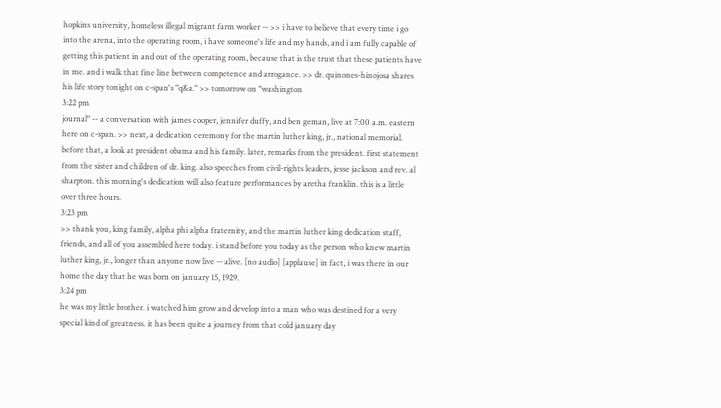hopkins university, homeless illegal migrant farm worker -- >> i have to believe that every time i go into the arena, into the operating room, i have someone's life and my hands, and i am fully capable of getting this patient in and out of the operating room, because that is the trust that these patients have in me. and i walk that fine line between competence and arrogance. >> dr. quinones-hinojosa shares his life story tonight on c-span's "q&a." >> tomorrow on "washington
3:22 pm
journal" -- a conversation with james cooper, jennifer duffy, and ben geman, live at 7:00 a.m. eastern here on c-span. >> next, a dedication ceremony for the martin luther king, jr., national memorial. before that, a look at president obama and his family. later, remarks from the president. first statement from the sister and children of dr. king. also speeches from civil-rights leaders, jesse jackson and rev. al sharpton. this morning's dedication will also feature performances by aretha franklin. this is a little over three hours.
3:23 pm
>> thank you, king family, alpha phi alpha fraternity, and the martin luther king dedication staff, friends, and all of you assembled here today. i stand before you today as the person who knew martin luther king, jr., longer than anyone now live -- alive. [no audio] [applause] in fact, i was there in our home the day that he was born on january 15, 1929.
3:24 pm
he was my little brother. i watched him grow and develop into a man who was destined for a very special kind of greatness. it has been quite a journey from that cold january day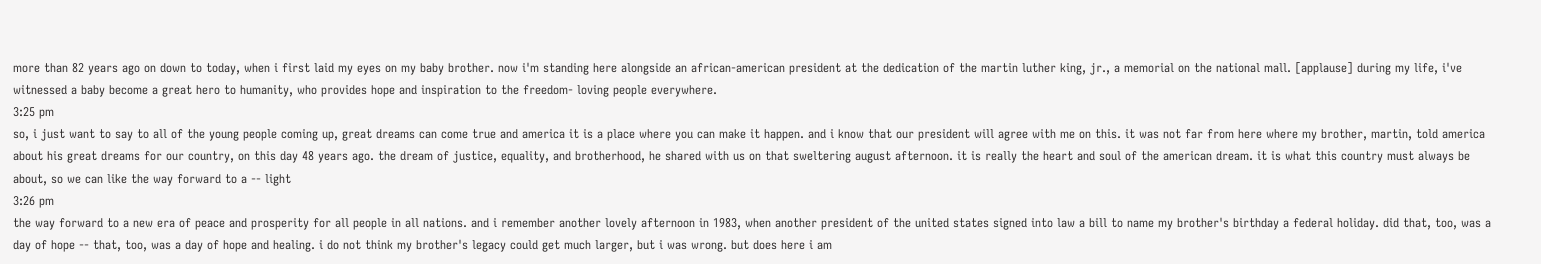more than 82 years ago on down to today, when i first laid my eyes on my baby brother. now i'm standing here alongside an african-american president at the dedication of the martin luther king, jr., a memorial on the national mall. [applause] during my life, i've witnessed a baby become a great hero to humanity, who provides hope and inspiration to the freedom- loving people everywhere.
3:25 pm
so, i just want to say to all of the young people coming up, great dreams can come true and america it is a place where you can make it happen. and i know that our president will agree with me on this. it was not far from here where my brother, martin, told america about his great dreams for our country, on this day 48 years ago. the dream of justice, equality, and brotherhood, he shared with us on that sweltering august afternoon. it is really the heart and soul of the american dream. it is what this country must always be about, so we can like the way forward to a -- light
3:26 pm
the way forward to a new era of peace and prosperity for all people in all nations. and i remember another lovely afternoon in 1983, when another president of the united states signed into law a bill to name my brother's birthday a federal holiday. did that, too, was a day of hope -- that, too, was a day of hope and healing. i do not think my brother's legacy could get much larger, but i was wrong. but does here i am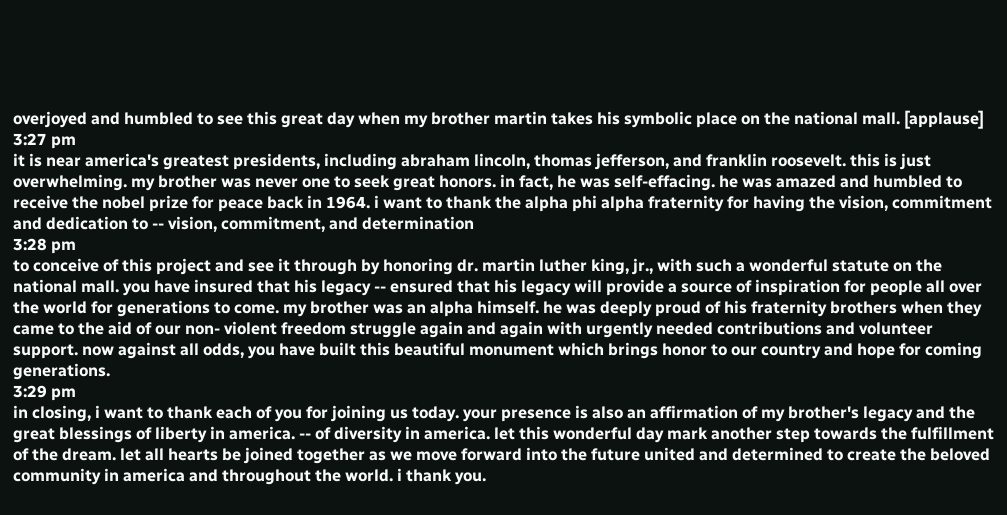overjoyed and humbled to see this great day when my brother martin takes his symbolic place on the national mall. [applause]
3:27 pm
it is near america's greatest presidents, including abraham lincoln, thomas jefferson, and franklin roosevelt. this is just overwhelming. my brother was never one to seek great honors. in fact, he was self-effacing. he was amazed and humbled to receive the nobel prize for peace back in 1964. i want to thank the alpha phi alpha fraternity for having the vision, commitment and dedication to -- vision, commitment, and determination
3:28 pm
to conceive of this project and see it through by honoring dr. martin luther king, jr., with such a wonderful statute on the national mall. you have insured that his legacy -- ensured that his legacy will provide a source of inspiration for people all over the world for generations to come. my brother was an alpha himself. he was deeply proud of his fraternity brothers when they came to the aid of our non- violent freedom struggle again and again with urgently needed contributions and volunteer support. now against all odds, you have built this beautiful monument which brings honor to our country and hope for coming generations.
3:29 pm
in closing, i want to thank each of you for joining us today. your presence is also an affirmation of my brother's legacy and the great blessings of liberty in america. -- of diversity in america. let this wonderful day mark another step towards the fulfillment of the dream. let all hearts be joined together as we move forward into the future united and determined to create the beloved community in america and throughout the world. i thank you.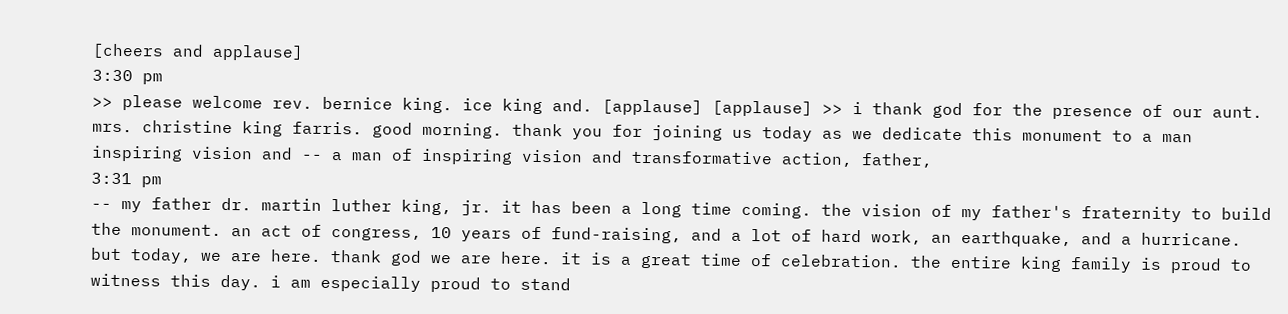[cheers and applause]
3:30 pm
>> please welcome rev. bernice king. ice king and. [applause] [applause] >> i thank god for the presence of our aunt. mrs. christine king farris. good morning. thank you for joining us today as we dedicate this monument to a man inspiring vision and -- a man of inspiring vision and transformative action, father,
3:31 pm
-- my father dr. martin luther king, jr. it has been a long time coming. the vision of my father's fraternity to build the monument. an act of congress, 10 years of fund-raising, and a lot of hard work, an earthquake, and a hurricane. but today, we are here. thank god we are here. it is a great time of celebration. the entire king family is proud to witness this day. i am especially proud to stand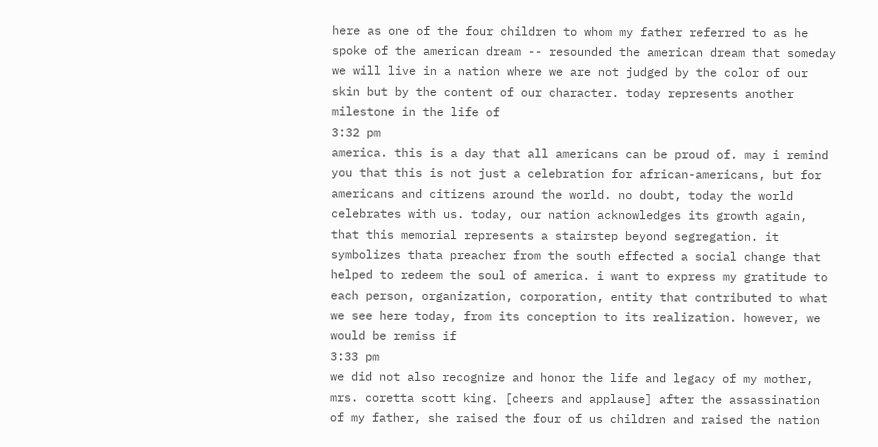here as one of the four children to whom my father referred to as he spoke of the american dream -- resounded the american dream that someday we will live in a nation where we are not judged by the color of our skin but by the content of our character. today represents another milestone in the life of
3:32 pm
america. this is a day that all americans can be proud of. may i remind you that this is not just a celebration for african-americans, but for americans and citizens around the world. no doubt, today the world celebrates with us. today, our nation acknowledges its growth again, that this memorial represents a stairstep beyond segregation. it symbolizes thata preacher from the south effected a social change that helped to redeem the soul of america. i want to express my gratitude to each person, organization, corporation, entity that contributed to what we see here today, from its conception to its realization. however, we would be remiss if
3:33 pm
we did not also recognize and honor the life and legacy of my mother, mrs. coretta scott king. [cheers and applause] after the assassination of my father, she raised the four of us children and raised the nation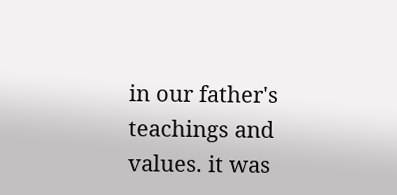in our father's teachings and values. it was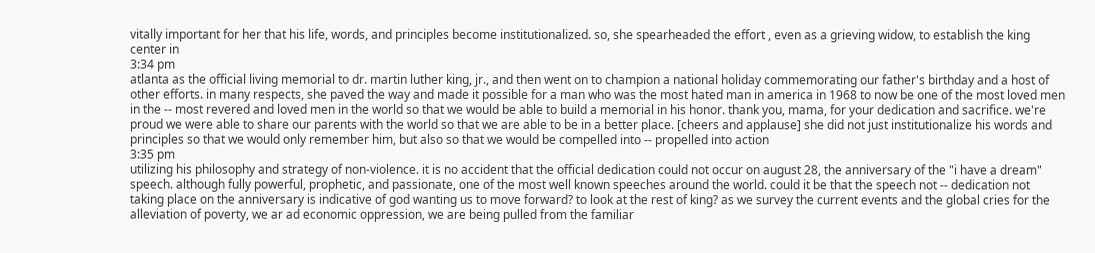vitally important for her that his life, words, and principles become institutionalized. so, she spearheaded the effort , even as a grieving widow, to establish the king center in
3:34 pm
atlanta as the official living memorial to dr. martin luther king, jr., and then went on to champion a national holiday commemorating our father's birthday and a host of other efforts. in many respects, she paved the way and made it possible for a man who was the most hated man in america in 1968 to now be one of the most loved men in the -- most revered and loved men in the world so that we would be able to build a memorial in his honor. thank you, mama, for your dedication and sacrifice. we're proud we were able to share our parents with the world so that we are able to be in a better place. [cheers and applause] she did not just institutionalize his words and principles so that we would only remember him, but also so that we would be compelled into -- propelled into action
3:35 pm
utilizing his philosophy and strategy of non-violence. it is no accident that the official dedication could not occur on august 28, the anniversary of the "i have a dream" speech. although fully powerful, prophetic, and passionate, one of the most well known speeches around the world. could it be that the speech not -- dedication not taking place on the anniversary is indicative of god wanting us to move forward? to look at the rest of king? as we survey the current events and the global cries for the alleviation of poverty, we ar ad economic oppression, we are being pulled from the familiar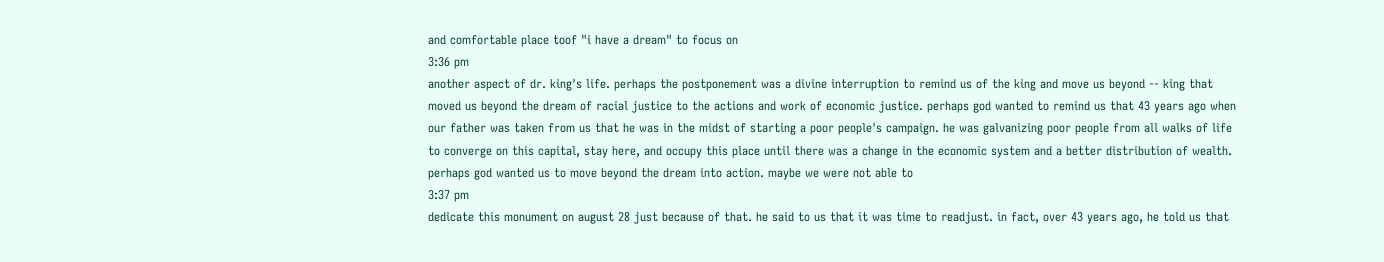and comfortable place toof "i have a dream" to focus on
3:36 pm
another aspect of dr. king's life. perhaps the postponement was a divine interruption to remind us of the king and move us beyond -- king that moved us beyond the dream of racial justice to the actions and work of economic justice. perhaps god wanted to remind us that 43 years ago when our father was taken from us that he was in the midst of starting a poor people's campaign. he was galvanizing poor people from all walks of life to converge on this capital, stay here, and occupy this place until there was a change in the economic system and a better distribution of wealth. perhaps god wanted us to move beyond the dream into action. maybe we were not able to
3:37 pm
dedicate this monument on august 28 just because of that. he said to us that it was time to readjust. in fact, over 43 years ago, he told us that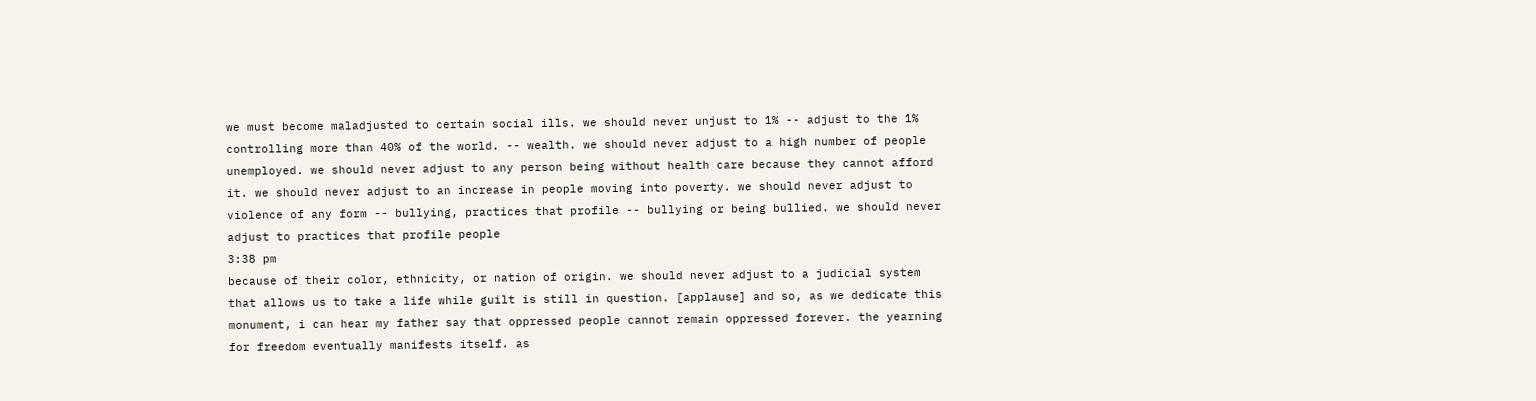we must become maladjusted to certain social ills. we should never unjust to 1% -- adjust to the 1% controlling more than 40% of the world. -- wealth. we should never adjust to a high number of people unemployed. we should never adjust to any person being without health care because they cannot afford it. we should never adjust to an increase in people moving into poverty. we should never adjust to violence of any form -- bullying, practices that profile -- bullying or being bullied. we should never adjust to practices that profile people
3:38 pm
because of their color, ethnicity, or nation of origin. we should never adjust to a judicial system that allows us to take a life while guilt is still in question. [applause] and so, as we dedicate this monument, i can hear my father say that oppressed people cannot remain oppressed forever. the yearning for freedom eventually manifests itself. as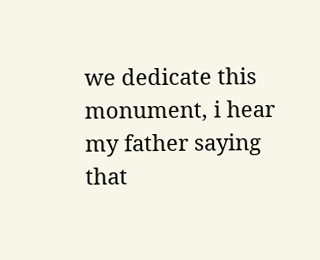we dedicate this monument, i hear my father saying that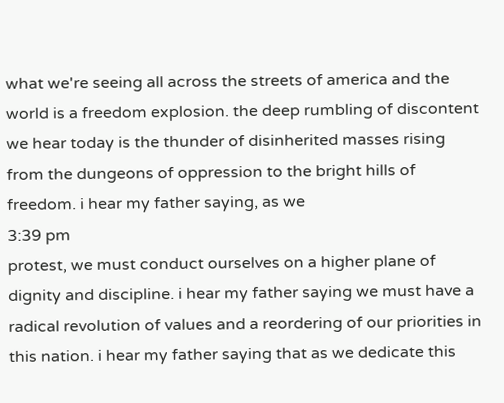what we're seeing all across the streets of america and the world is a freedom explosion. the deep rumbling of discontent we hear today is the thunder of disinherited masses rising from the dungeons of oppression to the bright hills of freedom. i hear my father saying, as we
3:39 pm
protest, we must conduct ourselves on a higher plane of dignity and discipline. i hear my father saying we must have a radical revolution of values and a reordering of our priorities in this nation. i hear my father saying that as we dedicate this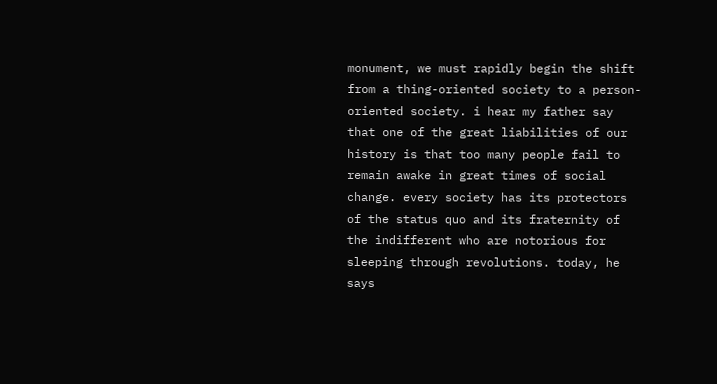monument, we must rapidly begin the shift from a thing-oriented society to a person-oriented society. i hear my father say that one of the great liabilities of our history is that too many people fail to remain awake in great times of social change. every society has its protectors of the status quo and its fraternity of the indifferent who are notorious for sleeping through revolutions. today, he says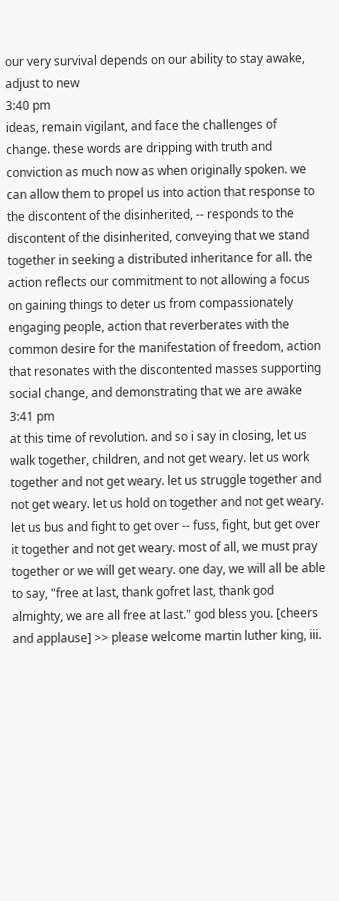our very survival depends on our ability to stay awake, adjust to new
3:40 pm
ideas, remain vigilant, and face the challenges of change. these words are dripping with truth and conviction as much now as when originally spoken. we can allow them to propel us into action that response to the discontent of the disinherited, -- responds to the discontent of the disinherited, conveying that we stand together in seeking a distributed inheritance for all. the action reflects our commitment to not allowing a focus on gaining things to deter us from compassionately engaging people, action that reverberates with the common desire for the manifestation of freedom, action that resonates with the discontented masses supporting social change, and demonstrating that we are awake
3:41 pm
at this time of revolution. and so i say in closing, let us walk together, children, and not get weary. let us work together and not get weary. let us struggle together and not get weary. let us hold on together and not get weary. let us bus and fight to get over -- fuss, fight, but get over it together and not get weary. most of all, we must pray together or we will get weary. one day, we will all be able to say, "free at last, thank gofret last, thank god almighty, we are all free at last." god bless you. [cheers and applause] >> please welcome martin luther king, iii.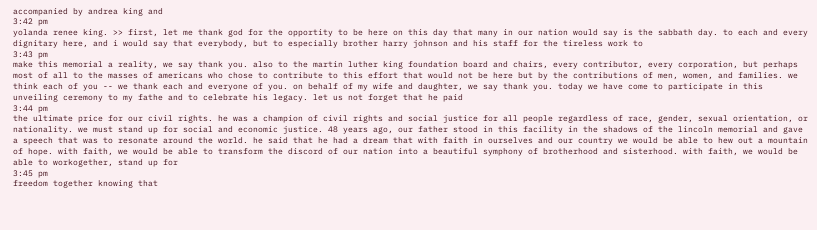accompanied by andrea king and
3:42 pm
yolanda renee king. >> first, let me thank god for the opportity to be here on this day that many in our nation would say is the sabbath day. to each and every dignitary here, and i would say that everybody, but to especially brother harry johnson and his staff for the tireless work to
3:43 pm
make this memorial a reality, we say thank you. also to the martin luther king foundation board and chairs, every contributor, every corporation, but perhaps most of all to the masses of americans who chose to contribute to this effort that would not be here but by the contributions of men, women, and families. we think each of you -- we thank each and everyone of you. on behalf of my wife and daughter, we say thank you. today we have come to participate in this unveiling ceremony to my fathe and to celebrate his legacy. let us not forget that he paid
3:44 pm
the ultimate price for our civil rights. he was a champion of civil rights and social justice for all people regardless of race, gender, sexual orientation, or nationality. we must stand up for social and economic justice. 48 years ago, our father stood in this facility in the shadows of the lincoln memorial and gave a speech that was to resonate around the world. he said that he had a dream that with faith in ourselves and our country we would be able to hew out a mountain of hope. with faith, we would be able to transform the discord of our nation into a beautiful symphony of brotherhood and sisterhood. with faith, we would be able to workogether, stand up for
3:45 pm
freedom together knowing that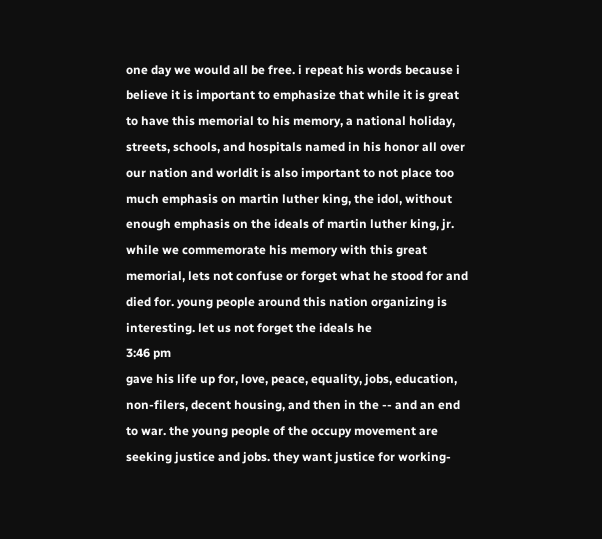one day we would all be free. i repeat his words because i believe it is important to emphasize that while it is great to have this memorial to his memory, a national holiday, streets, schools, and hospitals named in his honor all over our nation and worldit is also important to not place too much emphasis on martin luther king, the idol, without enough emphasis on the ideals of martin luther king, jr. while we commemorate his memory with this great memorial, lets not confuse or forget what he stood for and died for. young people around this nation organizing is interesting. let us not forget the ideals he
3:46 pm
gave his life up for, love, peace, equality, jobs, education, non-filers, decent housing, and then in the -- and an end to war. the young people of the occupy movement are seeking justice and jobs. they want justice for working-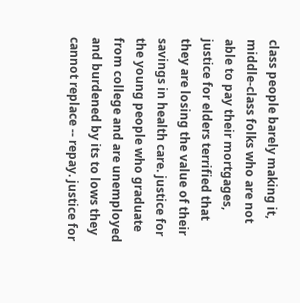class people barely making it, middle-class folks who are not able to pay their mortgages, justice for elders terrified that they are losing the value of their savings in health care. justice for the young people who graduate from college and are unemployed and burdened by its to lows they cannot replace -- repay. justice for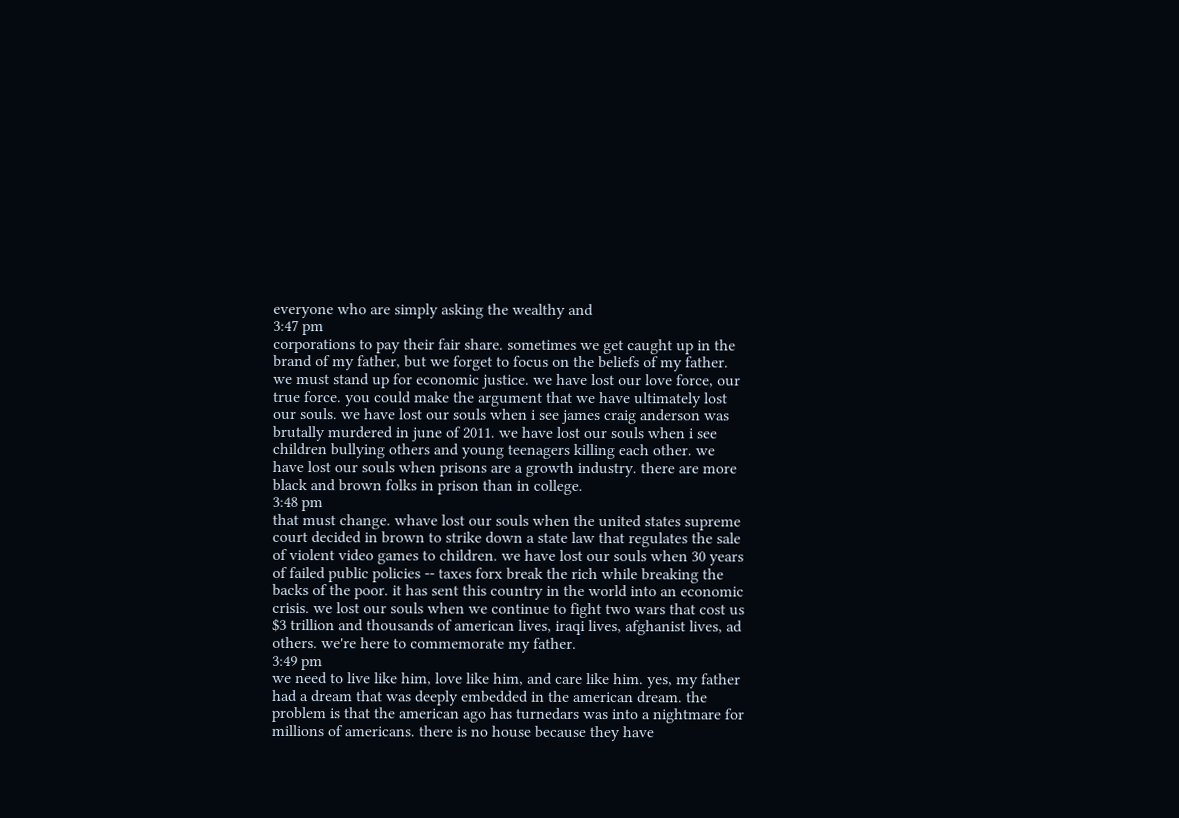everyone who are simply asking the wealthy and
3:47 pm
corporations to pay their fair share. sometimes we get caught up in the brand of my father, but we forget to focus on the beliefs of my father. we must stand up for economic justice. we have lost our love force, our true force. you could make the argument that we have ultimately lost our souls. we have lost our souls when i see james craig anderson was brutally murdered in june of 2011. we have lost our souls when i see children bullying others and young teenagers killing each other. we have lost our souls when prisons are a growth industry. there are more black and brown folks in prison than in college.
3:48 pm
that must change. whave lost our souls when the united states supreme court decided in brown to strike down a state law that regulates the sale of violent video games to children. we have lost our souls when 30 years of failed public policies -- taxes forx break the rich while breaking the backs of the poor. it has sent this country in the world into an economic crisis. we lost our souls when we continue to fight two wars that cost us $3 trillion and thousands of american lives, iraqi lives, afghanist lives, ad others. we're here to commemorate my father.
3:49 pm
we need to live like him, love like him, and care like him. yes, my father had a dream that was deeply embedded in the american dream. the problem is that the american ago has turnedars was into a nightmare for millions of americans. there is no house because they have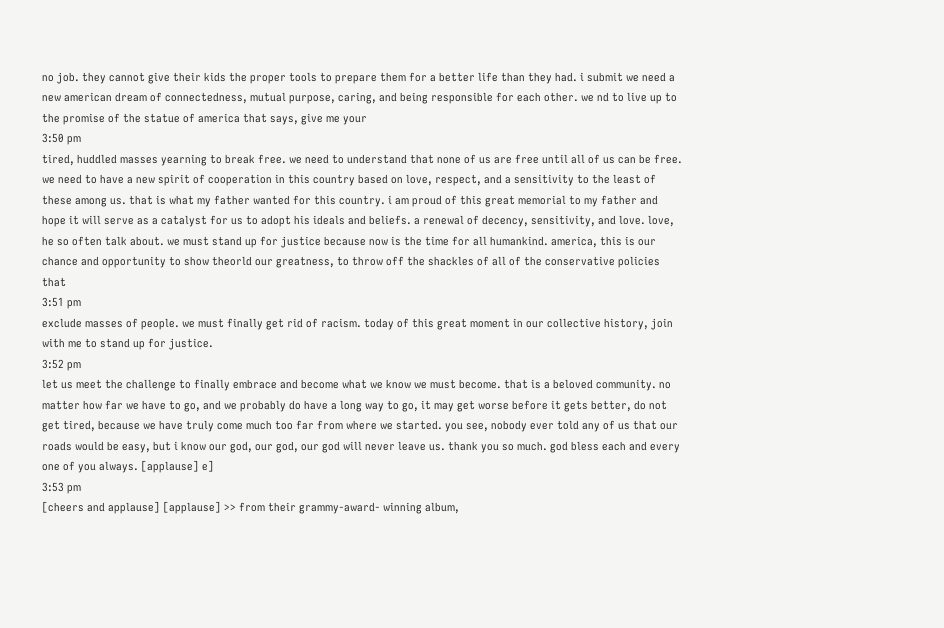no job. they cannot give their kids the proper tools to prepare them for a better life than they had. i submit we need a new american dream of connectedness, mutual purpose, caring, and being responsible for each other. we nd to live up to the promise of the statue of america that says, give me your
3:50 pm
tired, huddled masses yearning to break free. we need to understand that none of us are free until all of us can be free. we need to have a new spirit of cooperation in this country based on love, respect, and a sensitivity to the least of these among us. that is what my father wanted for this country. i am proud of this great memorial to my father and hope it will serve as a catalyst for us to adopt his ideals and beliefs. a renewal of decency, sensitivity, and love. love, he so often talk about. we must stand up for justice because now is the time for all humankind. america, this is our chance and opportunity to show theorld our greatness, to throw off the shackles of all of the conservative policies that
3:51 pm
exclude masses of people. we must finally get rid of racism. today of this great moment in our collective history, join with me to stand up for justice.
3:52 pm
let us meet the challenge to finally embrace and become what we know we must become. that is a beloved community. no matter how far we have to go, and we probably do have a long way to go, it may get worse before it gets better, do not get tired, because we have truly come much too far from where we started. you see, nobody ever told any of us that our roads would be easy, but i know our god, our god, our god will never leave us. thank you so much. god bless each and every one of you always. [applause] e]
3:53 pm
[cheers and applause] [applause] >> from their grammy-award- winning album,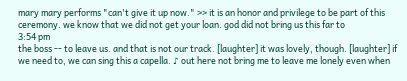mary mary performs "can't give it up now." >> it is an honor and privilege to be part of this ceremony. we know that we did not get your loan. god did not bring us this far to
3:54 pm
the boss -- to leave us. and that is not our track. [laughter] it was lovely, though. [laughter] if we need to, we can sing this a capella. ♪ out here not bring me to leave me lonely even when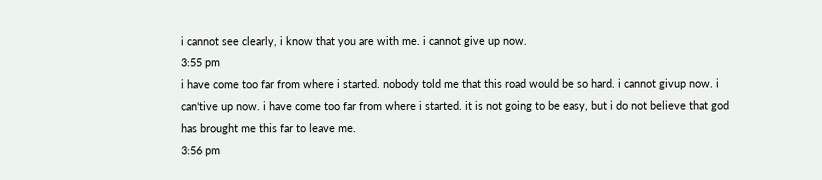i cannot see clearly, i know that you are with me. i cannot give up now.
3:55 pm
i have come too far from where i started. nobody told me that this road would be so hard. i cannot givup now. i can'tive up now. i have come too far from where i started. it is not going to be easy, but i do not believe that god has brought me this far to leave me.
3:56 pm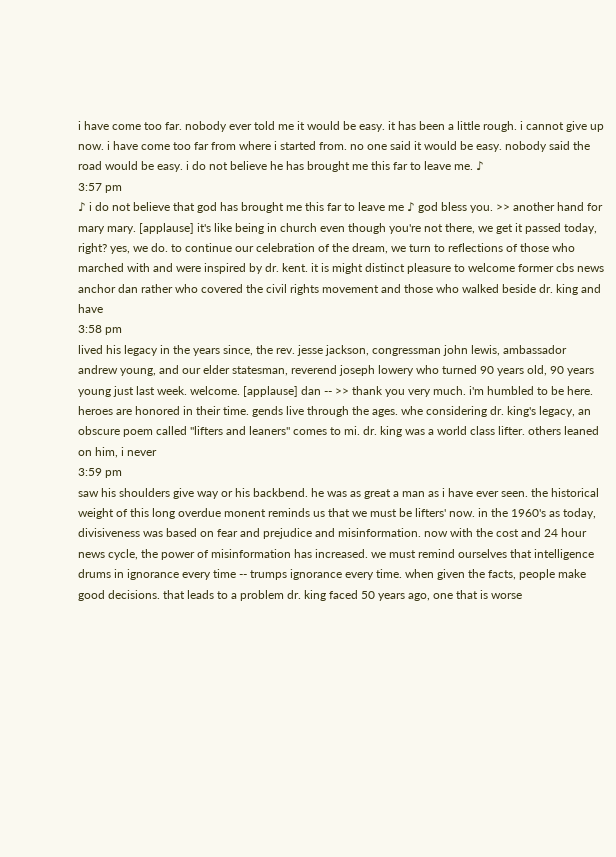i have come too far. nobody ever told me it would be easy. it has been a little rough. i cannot give up now. i have come too far from where i started from. no one said it would be easy. nobody said the road would be easy. i do not believe he has brought me this far to leave me. ♪
3:57 pm
♪ i do not believe that god has brought me this far to leave me ♪ god bless you. >> another hand for mary mary. [applause] it's like being in church even though you're not there, we get it passed today, right? yes, we do. to continue our celebration of the dream, we turn to reflections of those who marched with and were inspired by dr. kent. it is might distinct pleasure to welcome former cbs news anchor dan rather who covered the civil rights movement and those who walked beside dr. king and have
3:58 pm
lived his legacy in the years since, the rev. jesse jackson, congressman john lewis, ambassador andrew young, and our elder statesman, reverend joseph lowery who turned 90 years old, 90 years young just last week. welcome. [applause] dan -- >> thank you very much. i'm humbled to be here. heroes are honored in their time. gends live through the ages. whe considering dr. king's legacy, an obscure poem called "lifters and leaners" comes to mi. dr. king was a world class lifter. others leaned on him, i never
3:59 pm
saw his shoulders give way or his backbend. he was as great a man as i have ever seen. the historical weight of this long overdue monent reminds us that we must be lifters' now. in the 1960's as today, divisiveness was based on fear and prejudice and misinformation. now with the cost and 24 hour news cycle, the power of misinformation has increased. we must remind ourselves that intelligence drums in ignorance every time -- trumps ignorance every time. when given the facts, people make good decisions. that leads to a problem dr. king faced 50 years ago, one that is worse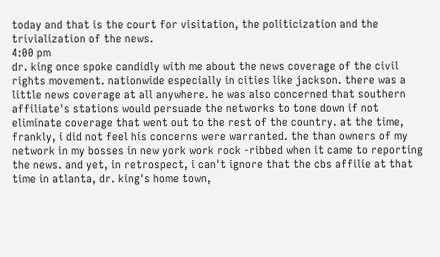today and that is the court for visitation, the politicization and the trivialization of the news.
4:00 pm
dr. king once spoke candidly with me about the news coverage of the civil rights movement. nationwide especially in cities like jackson. there was a little news coverage at all anywhere. he was also concerned that southern affiliate's stations would persuade the networks to tone down if not eliminate coverage that went out to the rest of the country. at the time, frankly, i did not feel his concerns were warranted. the than owners of my network in my bosses in new york work rock -ribbed when it came to reporting the news. and yet, in retrospect, i can't ignore that the cbs affilie at that time in atlanta, dr. king's home town,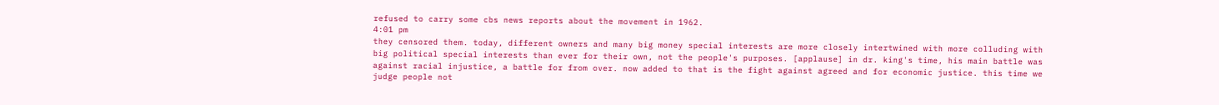refused to carry some cbs news reports about the movement in 1962.
4:01 pm
they censored them. today, different owners and many big money special interests are more closely intertwined with more colluding with big political special interests than ever for their own, not the people's purposes. [applause] in dr. king's time, his main battle was against racial injustice, a battle for from over. now added to that is the fight against agreed and for economic justice. this time we judge people not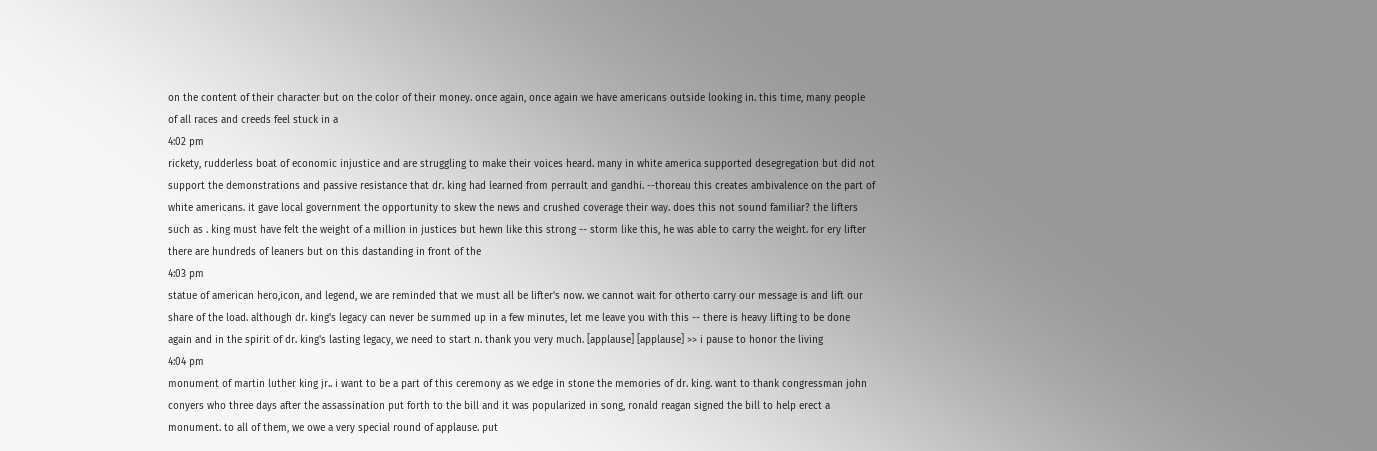on the content of their character but on the color of their money. once again, once again we have americans outside looking in. this time, many people of all races and creeds feel stuck in a
4:02 pm
rickety, rudderless boat of economic injustice and are struggling to make their voices heard. many in white america supported desegregation but did not support the demonstrations and passive resistance that dr. king had learned from perrault and gandhi. --thoreau this creates ambivalence on the part of white americans. it gave local government the opportunity to skew the news and crushed coverage their way. does this not sound familiar? the lifters such as . king must have felt the weight of a million in justices but hewn like this strong -- storm like this, he was able to carry the weight. for ery lifter there are hundreds of leaners but on this dastanding in front of the
4:03 pm
statue of american hero,icon, and legend, we are reminded that we must all be lifter's now. we cannot wait for otherto carry our message is and lift our share of the load. although dr. king's legacy can never be summed up in a few minutes, let me leave you with this -- there is heavy lifting to be done again and in the spirit of dr. king's lasting legacy, we need to start n. thank you very much. [applause] [applause] >> i pause to honor the living
4:04 pm
monument of martin luther king jr.. i want to be a part of this ceremony as we edge in stone the memories of dr. king. want to thank congressman john conyers who three days after the assassination put forth to the bill and it was popularized in song, ronald reagan signed the bill to help erect a monument. to all of them, we owe a very special round of applause. put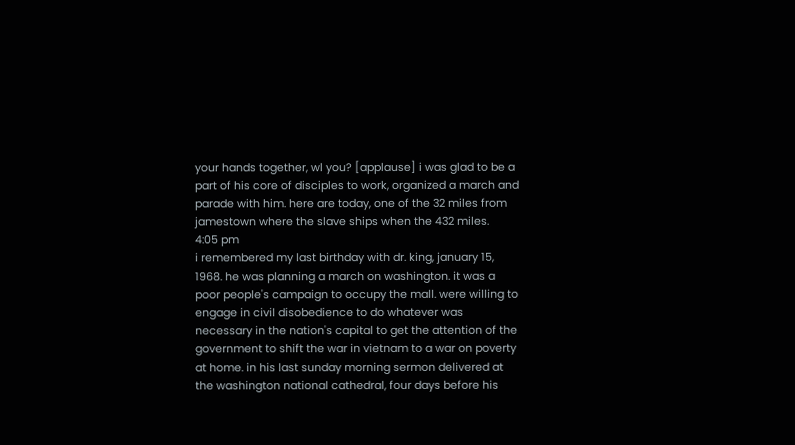your hands together, wl you? [applause] i was glad to be a part of his core of disciples to work, organized a march and parade with him. here are today, one of the 32 miles from jamestown where the slave ships when the 432 miles.
4:05 pm
i remembered my last birthday with dr. king, january 15, 1968. he was planning a march on washington. it was a poor people's campaign to occupy the mall. were willing to engage in civil disobedience to do whatever was necessary in the nation's capital to get the attention of the government to shift the war in vietnam to a war on poverty at home. in his last sunday morning sermon delivered at the washington national cathedral, four days before his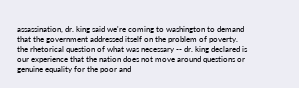assassination, dr. king said we're coming to washington to demand that the government addressed itself on the problem of poverty. the rhetorical question of what was necessary -- dr. king declared is our experience that the nation does not move around questions or genuine equality for the poor and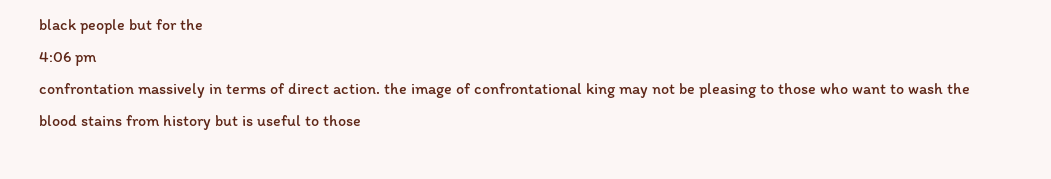black people but for the
4:06 pm
confrontation massively in terms of direct action. the image of confrontational king may not be pleasing to those who want to wash the blood stains from history but is useful to those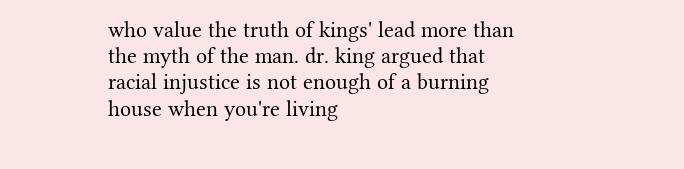who value the truth of kings' lead more than the myth of the man. dr. king argued that racial injustice is not enough of a burning house when you're living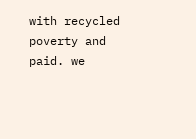with recycled poverty and paid. we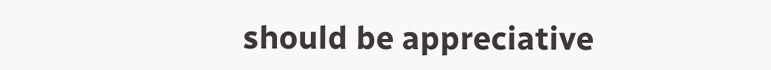should be appreciative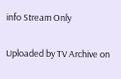info Stream Only

Uploaded by TV Archive on